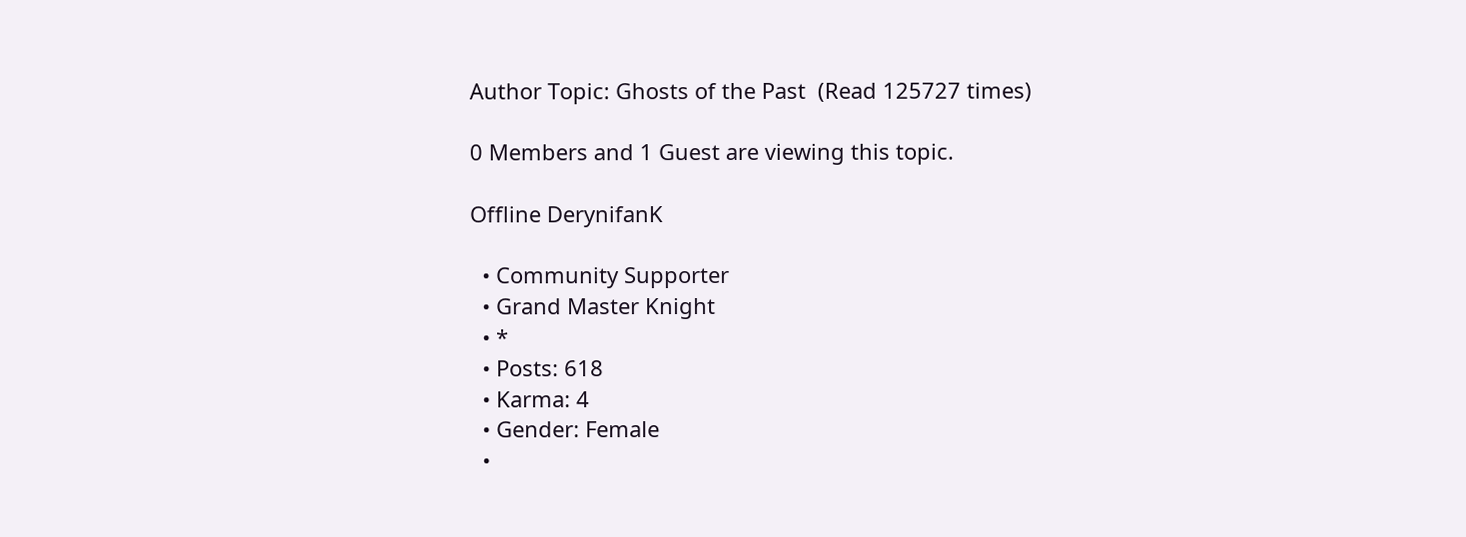Author Topic: Ghosts of the Past  (Read 125727 times)

0 Members and 1 Guest are viewing this topic.

Offline DerynifanK

  • Community Supporter
  • Grand Master Knight
  • *
  • Posts: 618
  • Karma: 4
  • Gender: Female
  •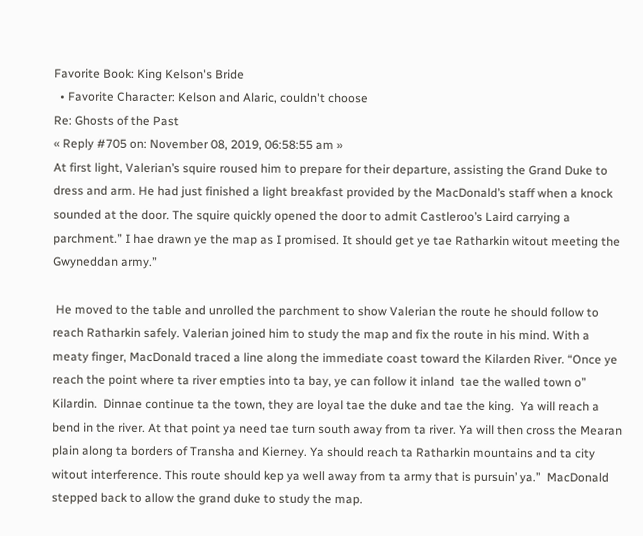Favorite Book: King Kelson's Bride
  • Favorite Character: Kelson and Alaric, couldn't choose
Re: Ghosts of the Past
« Reply #705 on: November 08, 2019, 06:58:55 am »
At first light, Valerian’s squire roused him to prepare for their departure, assisting the Grand Duke to dress and arm. He had just finished a light breakfast provided by the MacDonald’s staff when a knock sounded at the door. The squire quickly opened the door to admit Castleroo’s Laird carrying a parchment.” I hae drawn ye the map as I promised. It should get ye tae Ratharkin witout meeting the Gwyneddan army.”

 He moved to the table and unrolled the parchment to show Valerian the route he should follow to reach Ratharkin safely. Valerian joined him to study the map and fix the route in his mind. With a meaty finger, MacDonald traced a line along the immediate coast toward the Kilarden River. “Once ye reach the point where ta river empties into ta bay, ye can follow it inland  tae the walled town o” Kilardin.  Dinnae continue ta the town, they are loyal tae the duke and tae the king.  Ya will reach a bend in the river. At that point ya need tae turn south away from ta river. Ya will then cross the Mearan plain along ta borders of Transha and Kierney. Ya should reach ta Ratharkin mountains and ta city witout interference. This route should kep ya well away from ta army that is pursuin’ ya.”  MacDonald stepped back to allow the grand duke to study the map.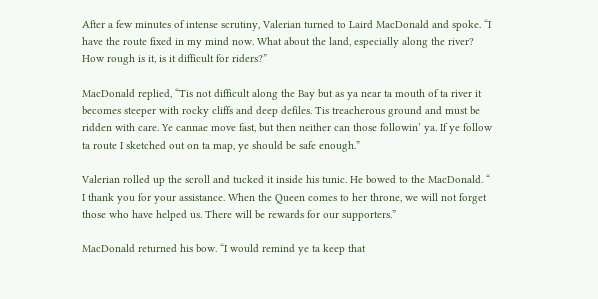After a few minutes of intense scrutiny, Valerian turned to Laird MacDonald and spoke. “I have the route fixed in my mind now. What about the land, especially along the river? How rough is it, is it difficult for riders?”

MacDonald replied, “Tis not difficult along the Bay but as ya near ta mouth of ta river it becomes steeper with rocky cliffs and deep defiles. Tis treacherous ground and must be ridden with care. Ye cannae move fast, but then neither can those followin’ ya. If ye follow ta route I sketched out on ta map, ye should be safe enough.”

Valerian rolled up the scroll and tucked it inside his tunic. He bowed to the MacDonald. “ I thank you for your assistance. When the Queen comes to her throne, we will not forget those who have helped us. There will be rewards for our supporters.”

MacDonald returned his bow. “I would remind ye ta keep that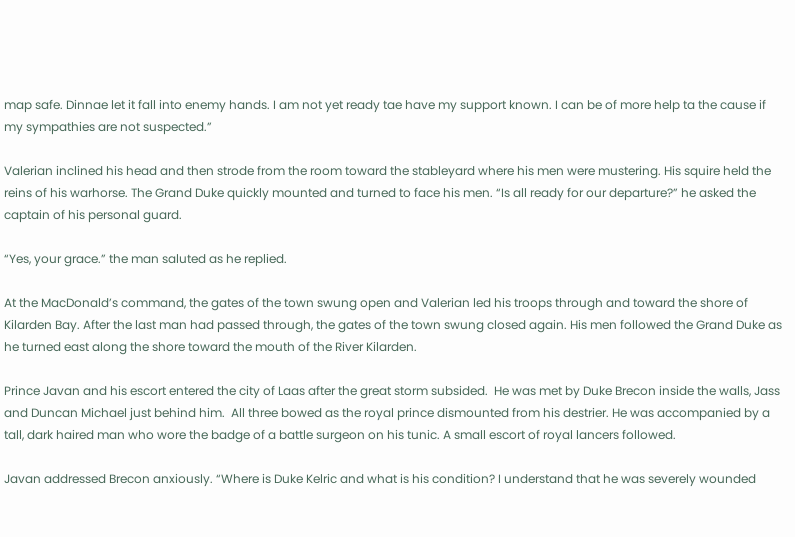map safe. Dinnae let it fall into enemy hands. I am not yet ready tae have my support known. I can be of more help ta the cause if my sympathies are not suspected.”

Valerian inclined his head and then strode from the room toward the stableyard where his men were mustering. His squire held the reins of his warhorse. The Grand Duke quickly mounted and turned to face his men. “Is all ready for our departure?” he asked the captain of his personal guard.

“Yes, your grace.” the man saluted as he replied.

At the MacDonald’s command, the gates of the town swung open and Valerian led his troops through and toward the shore of Kilarden Bay. After the last man had passed through, the gates of the town swung closed again. His men followed the Grand Duke as he turned east along the shore toward the mouth of the River Kilarden.

Prince Javan and his escort entered the city of Laas after the great storm subsided.  He was met by Duke Brecon inside the walls, Jass  and Duncan Michael just behind him.  All three bowed as the royal prince dismounted from his destrier. He was accompanied by a tall, dark haired man who wore the badge of a battle surgeon on his tunic. A small escort of royal lancers followed.

Javan addressed Brecon anxiously. “Where is Duke Kelric and what is his condition? I understand that he was severely wounded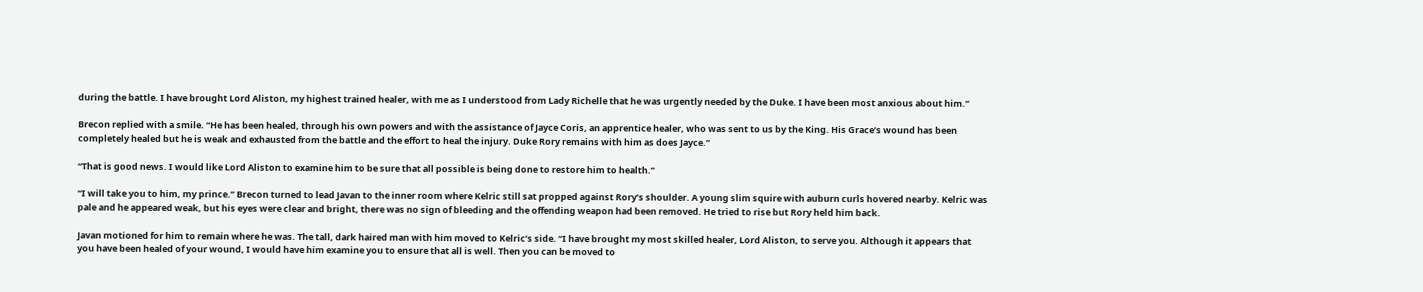during the battle. I have brought Lord Aliston, my highest trained healer, with me as I understood from Lady Richelle that he was urgently needed by the Duke. I have been most anxious about him.”

Brecon replied with a smile. “He has been healed, through his own powers and with the assistance of Jayce Coris, an apprentice healer, who was sent to us by the King. His Grace’s wound has been completely healed but he is weak and exhausted from the battle and the effort to heal the injury. Duke Rory remains with him as does Jayce.”

“That is good news. I would like Lord Aliston to examine him to be sure that all possible is being done to restore him to health.”

“I will take you to him, my prince.” Brecon turned to lead Javan to the inner room where Kelric still sat propped against Rory’s shoulder. A young slim squire with auburn curls hovered nearby. Kelric was pale and he appeared weak, but his eyes were clear and bright, there was no sign of bleeding and the offending weapon had been removed. He tried to rise but Rory held him back.

Javan motioned for him to remain where he was. The tall, dark haired man with him moved to Kelric’s side. “I have brought my most skilled healer, Lord Aliston, to serve you. Although it appears that you have been healed of your wound, I would have him examine you to ensure that all is well. Then you can be moved to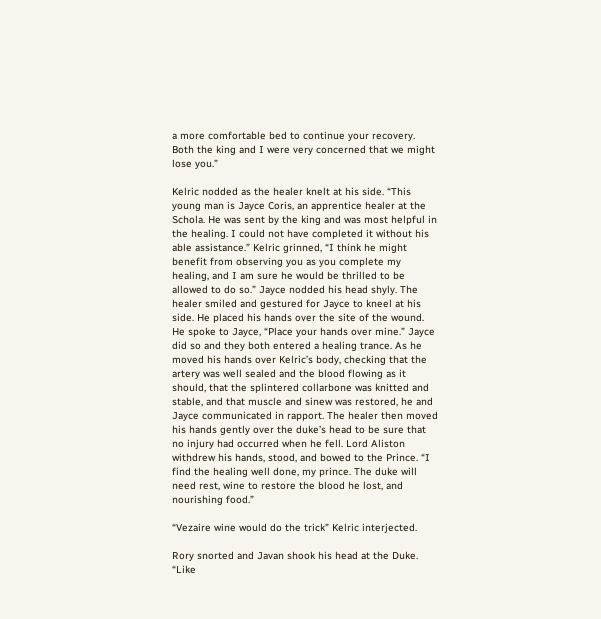a more comfortable bed to continue your recovery. Both the king and I were very concerned that we might lose you.”

Kelric nodded as the healer knelt at his side. “This young man is Jayce Coris, an apprentice healer at the Schola. He was sent by the king and was most helpful in the healing. I could not have completed it without his able assistance.” Kelric grinned, “I think he might benefit from observing you as you complete my healing, and I am sure he would be thrilled to be allowed to do so.” Jayce nodded his head shyly. The healer smiled and gestured for Jayce to kneel at his side. He placed his hands over the site of the wound. He spoke to Jayce, “Place your hands over mine.” Jayce did so and they both entered a healing trance. As he moved his hands over Kelric’s body, checking that the artery was well sealed and the blood flowing as it should, that the splintered collarbone was knitted and stable, and that muscle and sinew was restored, he and Jayce communicated in rapport. The healer then moved his hands gently over the duke’s head to be sure that no injury had occurred when he fell. Lord Aliston withdrew his hands, stood, and bowed to the Prince. “I find the healing well done, my prince. The duke will need rest, wine to restore the blood he lost, and nourishing food.”

“Vezaire wine would do the trick” Kelric interjected.

Rory snorted and Javan shook his head at the Duke. “Like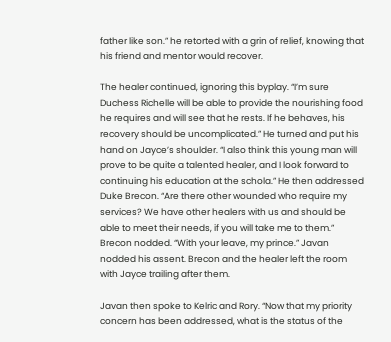father like son.” he retorted with a grin of relief, knowing that his friend and mentor would recover.

The healer continued, ignoring this byplay. “I’m sure Duchess Richelle will be able to provide the nourishing food he requires and will see that he rests. If he behaves, his recovery should be uncomplicated.” He turned and put his hand on Jayce’s shoulder. “I also think this young man will prove to be quite a talented healer, and I look forward to continuing his education at the schola.” He then addressed Duke Brecon. “Are there other wounded who require my services? We have other healers with us and should be able to meet their needs, if you will take me to them.” Brecon nodded. “With your leave, my prince.” Javan nodded his assent. Brecon and the healer left the room with Jayce trailing after them.

Javan then spoke to Kelric and Rory. “Now that my priority concern has been addressed, what is the status of the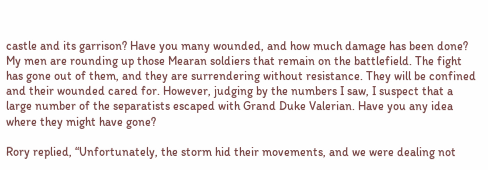castle and its garrison? Have you many wounded, and how much damage has been done? My men are rounding up those Mearan soldiers that remain on the battlefield. The fight has gone out of them, and they are surrendering without resistance. They will be confined and their wounded cared for. However, judging by the numbers I saw, I suspect that a large number of the separatists escaped with Grand Duke Valerian. Have you any idea where they might have gone?

Rory replied, “Unfortunately, the storm hid their movements, and we were dealing not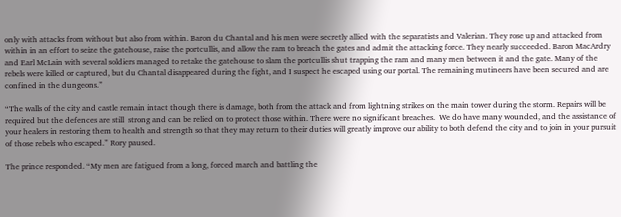only with attacks from without but also from within. Baron du Chantal and his men were secretly allied with the separatists and Valerian. They rose up and attacked from within in an effort to seize the gatehouse, raise the portcullis, and allow the ram to breach the gates and admit the attacking force. They nearly succeeded. Baron MacArdry and Earl McLain with several soldiers managed to retake the gatehouse to slam the portcullis shut trapping the ram and many men between it and the gate. Many of the rebels were killed or captured, but du Chantal disappeared during the fight, and I suspect he escaped using our portal. The remaining mutineers have been secured and are confined in the dungeons.”

“The walls of the city and castle remain intact though there is damage, both from the attack and from lightning strikes on the main tower during the storm. Repairs will be required but the defences are still  strong and can be relied on to protect those within. There were no significant breaches.  We do have many wounded, and the assistance of your healers in restoring them to health and strength so that they may return to their duties will greatly improve our ability to both defend the city and to join in your pursuit of those rebels who escaped.” Rory paused.

The prince responded. “My men are fatigued from a long, forced march and battling the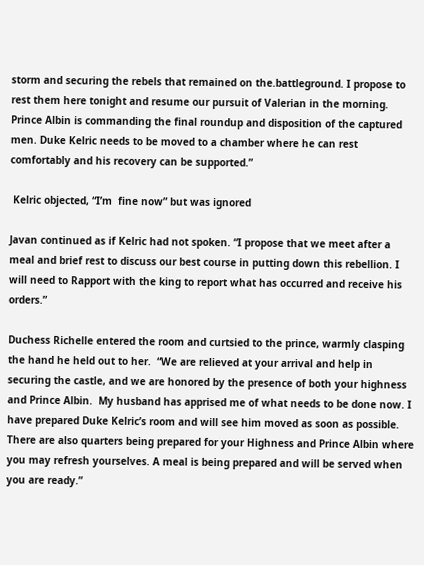storm and securing the rebels that remained on the.battleground. I propose to rest them here tonight and resume our pursuit of Valerian in the morning. Prince Albin is commanding the final roundup and disposition of the captured men. Duke Kelric needs to be moved to a chamber where he can rest comfortably and his recovery can be supported.”

 Kelric objected, “I’m  fine now” but was ignored

Javan continued as if Kelric had not spoken. “I propose that we meet after a meal and brief rest to discuss our best course in putting down this rebellion. I will need to Rapport with the king to report what has occurred and receive his orders.”

Duchess Richelle entered the room and curtsied to the prince, warmly clasping the hand he held out to her.  “We are relieved at your arrival and help in securing the castle, and we are honored by the presence of both your highness and Prince Albin.  My husband has apprised me of what needs to be done now. I have prepared Duke Kelric’s room and will see him moved as soon as possible. There are also quarters being prepared for your Highness and Prince Albin where you may refresh yourselves. A meal is being prepared and will be served when you are ready.”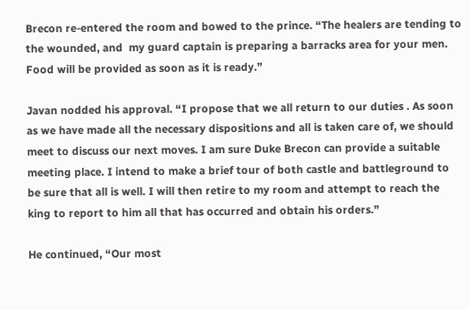Brecon re-entered the room and bowed to the prince. “The healers are tending to the wounded, and  my guard captain is preparing a barracks area for your men. Food will be provided as soon as it is ready.”

Javan nodded his approval. “I propose that we all return to our duties . As soon as we have made all the necessary dispositions and all is taken care of, we should meet to discuss our next moves. I am sure Duke Brecon can provide a suitable meeting place. I intend to make a brief tour of both castle and battleground to be sure that all is well. I will then retire to my room and attempt to reach the king to report to him all that has occurred and obtain his orders.”

He continued, “Our most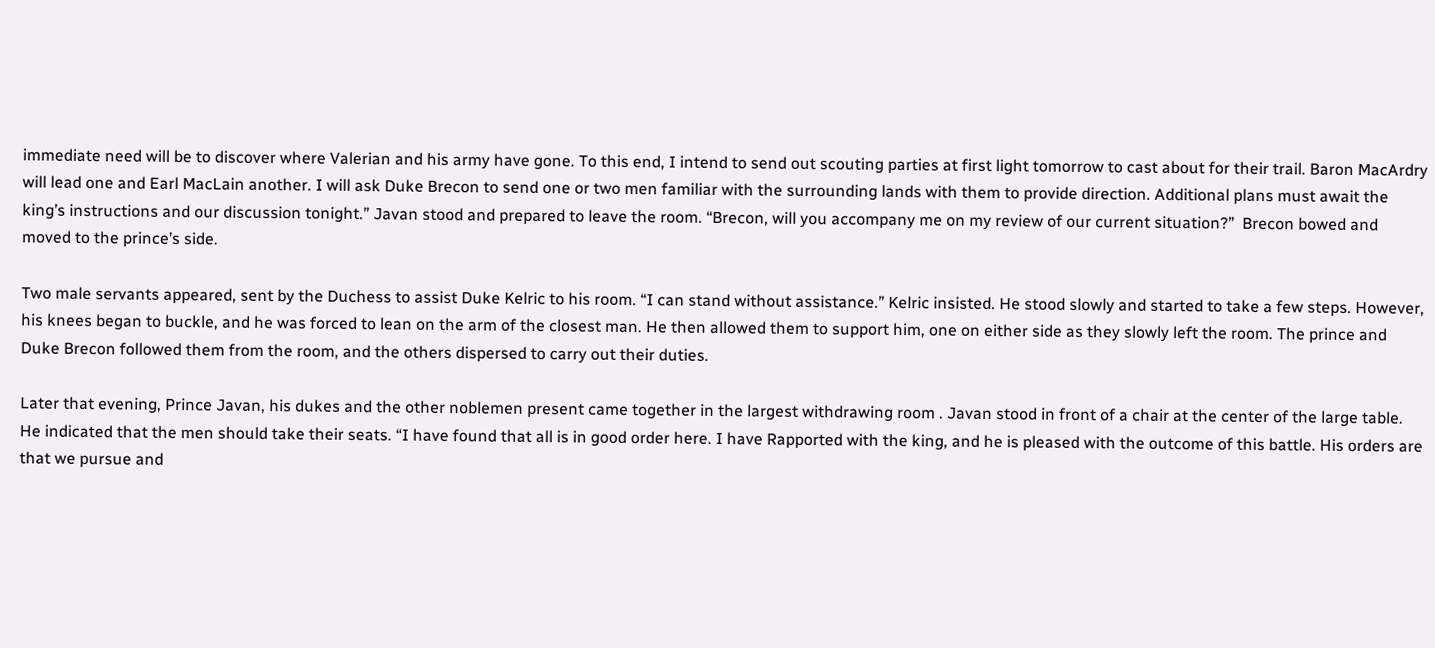immediate need will be to discover where Valerian and his army have gone. To this end, I intend to send out scouting parties at first light tomorrow to cast about for their trail. Baron MacArdry will lead one and Earl MacLain another. I will ask Duke Brecon to send one or two men familiar with the surrounding lands with them to provide direction. Additional plans must await the king’s instructions and our discussion tonight.” Javan stood and prepared to leave the room. “Brecon, will you accompany me on my review of our current situation?”  Brecon bowed and moved to the prince’s side.

Two male servants appeared, sent by the Duchess to assist Duke Kelric to his room. “I can stand without assistance.” Kelric insisted. He stood slowly and started to take a few steps. However, his knees began to buckle, and he was forced to lean on the arm of the closest man. He then allowed them to support him, one on either side as they slowly left the room. The prince and Duke Brecon followed them from the room, and the others dispersed to carry out their duties.

Later that evening, Prince Javan, his dukes and the other noblemen present came together in the largest withdrawing room . Javan stood in front of a chair at the center of the large table. He indicated that the men should take their seats. “I have found that all is in good order here. I have Rapported with the king, and he is pleased with the outcome of this battle. His orders are that we pursue and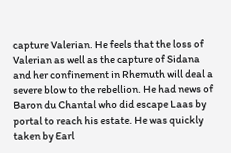capture Valerian. He feels that the loss of Valerian as well as the capture of Sidana and her confinement in Rhemuth will deal a severe blow to the rebellion. He had news of Baron du Chantal who did escape Laas by portal to reach his estate. He was quickly taken by Earl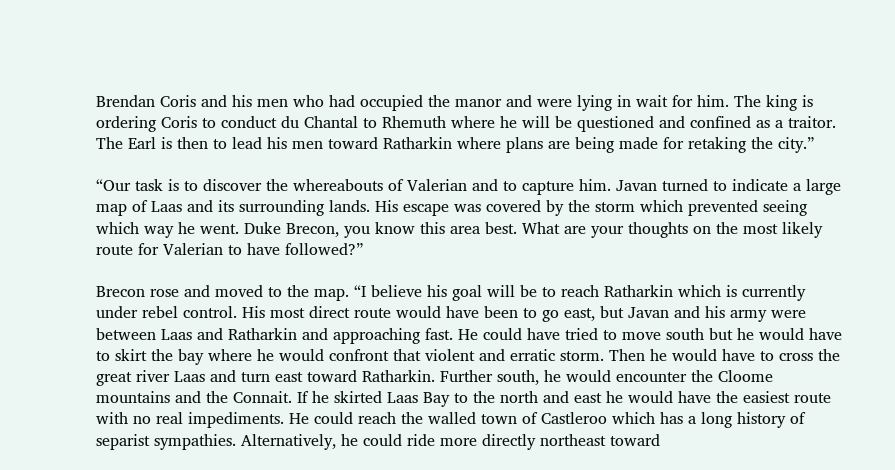Brendan Coris and his men who had occupied the manor and were lying in wait for him. The king is ordering Coris to conduct du Chantal to Rhemuth where he will be questioned and confined as a traitor. The Earl is then to lead his men toward Ratharkin where plans are being made for retaking the city.”

“Our task is to discover the whereabouts of Valerian and to capture him. Javan turned to indicate a large map of Laas and its surrounding lands. His escape was covered by the storm which prevented seeing which way he went. Duke Brecon, you know this area best. What are your thoughts on the most likely route for Valerian to have followed?”

Brecon rose and moved to the map. “I believe his goal will be to reach Ratharkin which is currently under rebel control. His most direct route would have been to go east, but Javan and his army were between Laas and Ratharkin and approaching fast. He could have tried to move south but he would have to skirt the bay where he would confront that violent and erratic storm. Then he would have to cross the great river Laas and turn east toward Ratharkin. Further south, he would encounter the Cloome mountains and the Connait. If he skirted Laas Bay to the north and east he would have the easiest route with no real impediments. He could reach the walled town of Castleroo which has a long history of separist sympathies. Alternatively, he could ride more directly northeast toward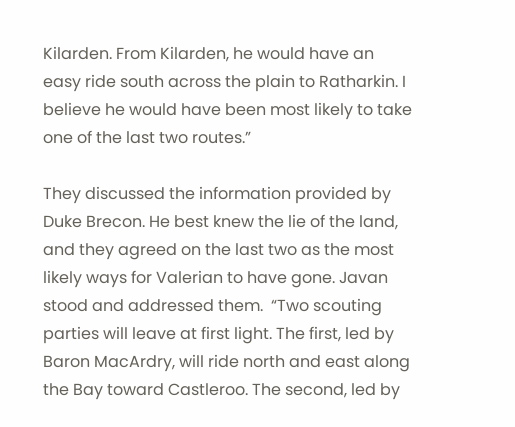Kilarden. From Kilarden, he would have an easy ride south across the plain to Ratharkin. I believe he would have been most likely to take one of the last two routes.”

They discussed the information provided by Duke Brecon. He best knew the lie of the land, and they agreed on the last two as the most likely ways for Valerian to have gone. Javan stood and addressed them.  “Two scouting parties will leave at first light. The first, led by Baron MacArdry, will ride north and east along the Bay toward Castleroo. The second, led by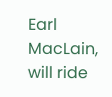Earl MacLain, will ride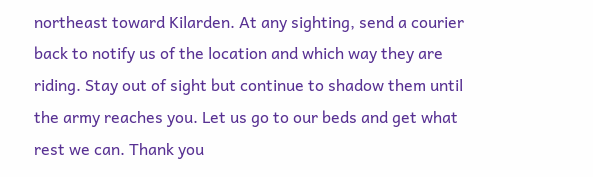northeast toward Kilarden. At any sighting, send a courier back to notify us of the location and which way they are riding. Stay out of sight but continue to shadow them until the army reaches you. Let us go to our beds and get what rest we can. Thank you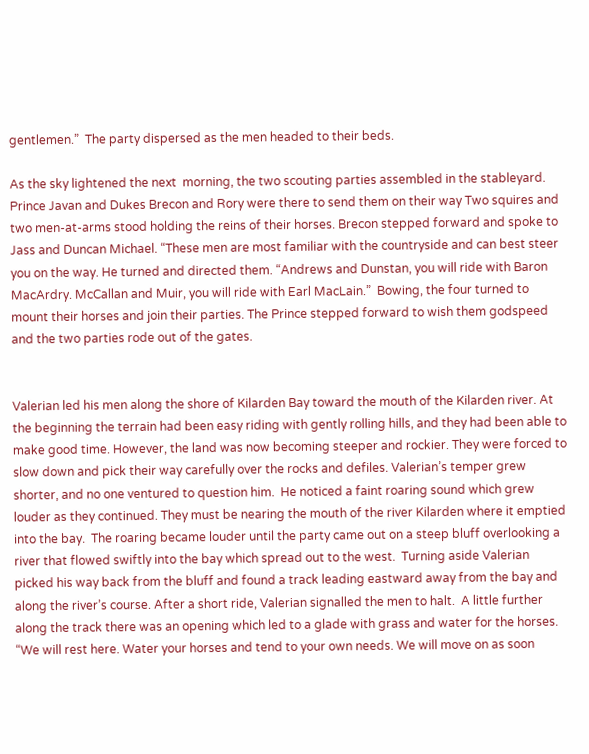gentlemen.”  The party dispersed as the men headed to their beds.

As the sky lightened the next  morning, the two scouting parties assembled in the stableyard. Prince Javan and Dukes Brecon and Rory were there to send them on their way Two squires and two men-at-arms stood holding the reins of their horses. Brecon stepped forward and spoke to Jass and Duncan Michael. “These men are most familiar with the countryside and can best steer you on the way. He turned and directed them. “Andrews and Dunstan, you will ride with Baron MacArdry. McCallan and Muir, you will ride with Earl MacLain.”  Bowing, the four turned to mount their horses and join their parties. The Prince stepped forward to wish them godspeed and the two parties rode out of the gates.


Valerian led his men along the shore of Kilarden Bay toward the mouth of the Kilarden river. At the beginning the terrain had been easy riding with gently rolling hills, and they had been able to make good time. However, the land was now becoming steeper and rockier. They were forced to slow down and pick their way carefully over the rocks and defiles. Valerian’s temper grew shorter, and no one ventured to question him.  He noticed a faint roaring sound which grew louder as they continued. They must be nearing the mouth of the river Kilarden where it emptied into the bay.  The roaring became louder until the party came out on a steep bluff overlooking a river that flowed swiftly into the bay which spread out to the west.  Turning aside Valerian picked his way back from the bluff and found a track leading eastward away from the bay and along the river’s course. After a short ride, Valerian signalled the men to halt.  A little further along the track there was an opening which led to a glade with grass and water for the horses. “We will rest here. Water your horses and tend to your own needs. We will move on as soon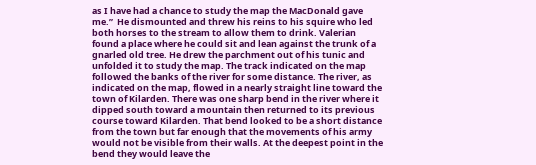as I have had a chance to study the map the MacDonald gave me.”  He dismounted and threw his reins to his squire who led both horses to the stream to allow them to drink. Valerian found a place where he could sit and lean against the trunk of a gnarled old tree. He drew the parchment out of his tunic and unfolded it to study the map. The track indicated on the map followed the banks of the river for some distance. The river, as indicated on the map, flowed in a nearly straight line toward the town of Kilarden. There was one sharp bend in the river where it dipped south toward a mountain then returned to its previous course toward Kilarden. That bend looked to be a short distance from the town but far enough that the movements of his army would not be visible from their walls. At the deepest point in the  bend they would leave the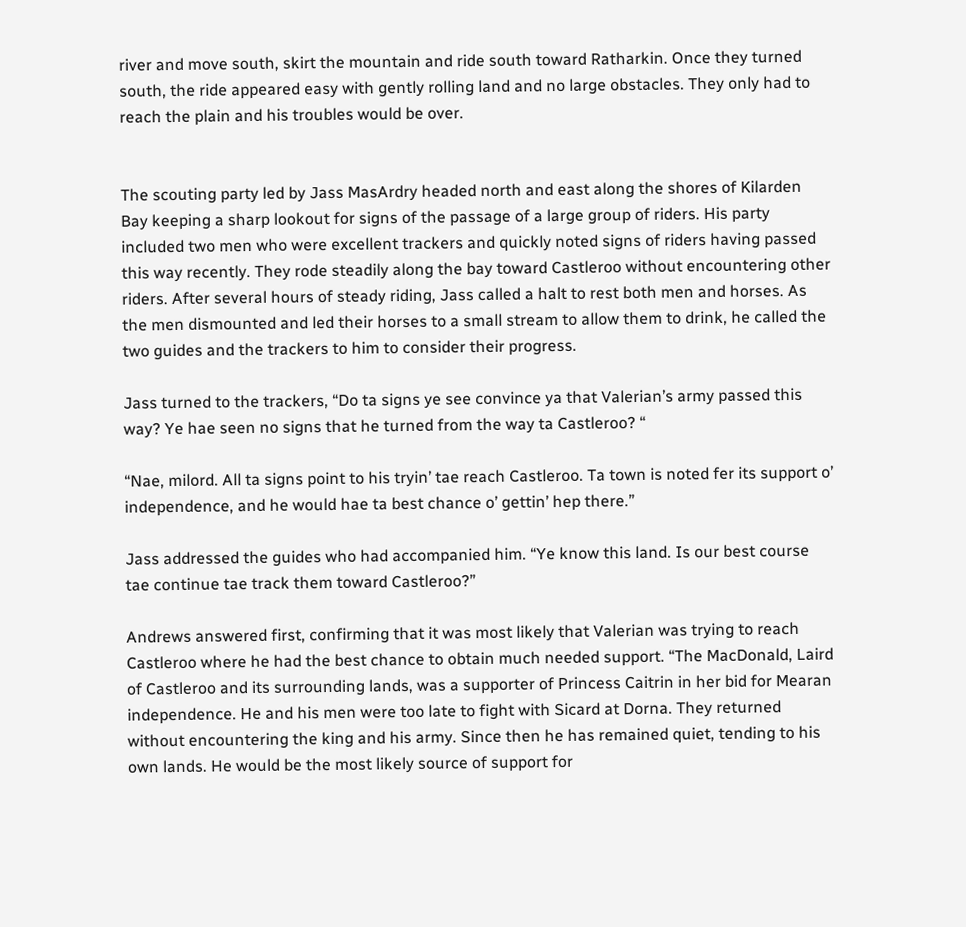river and move south, skirt the mountain and ride south toward Ratharkin. Once they turned south, the ride appeared easy with gently rolling land and no large obstacles. They only had to reach the plain and his troubles would be over.


The scouting party led by Jass MasArdry headed north and east along the shores of Kilarden Bay keeping a sharp lookout for signs of the passage of a large group of riders. His party included two men who were excellent trackers and quickly noted signs of riders having passed this way recently. They rode steadily along the bay toward Castleroo without encountering other riders. After several hours of steady riding, Jass called a halt to rest both men and horses. As the men dismounted and led their horses to a small stream to allow them to drink, he called the two guides and the trackers to him to consider their progress.

Jass turned to the trackers, “Do ta signs ye see convince ya that Valerian’s army passed this way? Ye hae seen no signs that he turned from the way ta Castleroo? “

“Nae, milord. All ta signs point to his tryin’ tae reach Castleroo. Ta town is noted fer its support o’ independence, and he would hae ta best chance o’ gettin’ hep there.”

Jass addressed the guides who had accompanied him. “Ye know this land. Is our best course tae continue tae track them toward Castleroo?”

Andrews answered first, confirming that it was most likely that Valerian was trying to reach Castleroo where he had the best chance to obtain much needed support. “The MacDonald, Laird of Castleroo and its surrounding lands, was a supporter of Princess Caitrin in her bid for Mearan independence. He and his men were too late to fight with Sicard at Dorna. They returned without encountering the king and his army. Since then he has remained quiet, tending to his own lands. He would be the most likely source of support for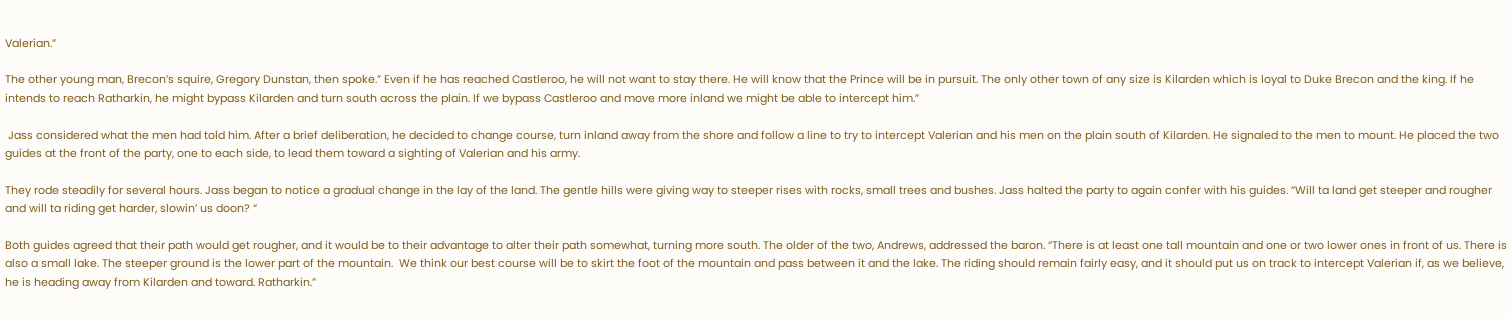Valerian.”

The other young man, Brecon’s squire, Gregory Dunstan, then spoke.” Even if he has reached Castleroo, he will not want to stay there. He will know that the Prince will be in pursuit. The only other town of any size is Kilarden which is loyal to Duke Brecon and the king. If he intends to reach Ratharkin, he might bypass Kilarden and turn south across the plain. If we bypass Castleroo and move more inland we might be able to intercept him.”

 Jass considered what the men had told him. After a brief deliberation, he decided to change course, turn inland away from the shore and follow a line to try to intercept Valerian and his men on the plain south of Kilarden. He signaled to the men to mount. He placed the two guides at the front of the party, one to each side, to lead them toward a sighting of Valerian and his army.

They rode steadily for several hours. Jass began to notice a gradual change in the lay of the land. The gentle hills were giving way to steeper rises with rocks, small trees and bushes. Jass halted the party to again confer with his guides. “Will ta land get steeper and rougher and will ta riding get harder, slowin’ us doon? “

Both guides agreed that their path would get rougher, and it would be to their advantage to alter their path somewhat, turning more south. The older of the two, Andrews, addressed the baron. “There is at least one tall mountain and one or two lower ones in front of us. There is also a small lake. The steeper ground is the lower part of the mountain.  We think our best course will be to skirt the foot of the mountain and pass between it and the lake. The riding should remain fairly easy, and it should put us on track to intercept Valerian if, as we believe, he is heading away from Kilarden and toward. Ratharkin.”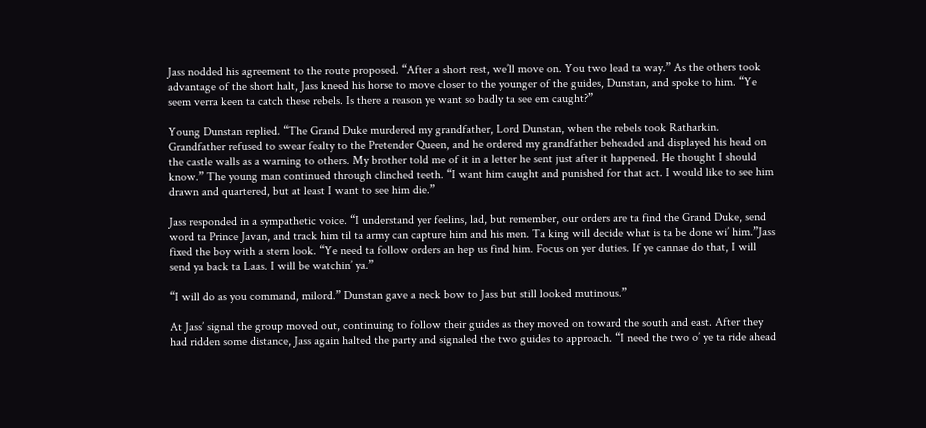Jass nodded his agreement to the route proposed. “After a short rest, we’ll move on. You two lead ta way.” As the others took advantage of the short halt, Jass kneed his horse to move closer to the younger of the guides, Dunstan, and spoke to him. “Ye seem verra keen ta catch these rebels. Is there a reason ye want so badly ta see em caught?”

Young Dunstan replied. “The Grand Duke murdered my grandfather, Lord Dunstan, when the rebels took Ratharkin. Grandfather refused to swear fealty to the Pretender Queen, and he ordered my grandfather beheaded and displayed his head on the castle walls as a warning to others. My brother told me of it in a letter he sent just after it happened. He thought I should know.” The young man continued through clinched teeth. “I want him caught and punished for that act. I would like to see him drawn and quartered, but at least I want to see him die.”

Jass responded in a sympathetic voice. “I understand yer feelins, lad, but remember, our orders are ta find the Grand Duke, send word ta Prince Javan, and track him til ta army can capture him and his men. Ta king will decide what is ta be done wi’ him.”Jass fixed the boy with a stern look. “Ye need ta follow orders an hep us find him. Focus on yer duties. If ye cannae do that, I will send ya back ta Laas. I will be watchin’ ya.”

“I will do as you command, milord.” Dunstan gave a neck bow to Jass but still looked mutinous.”

At Jass’ signal the group moved out, continuing to follow their guides as they moved on toward the south and east. After they had ridden some distance, Jass again halted the party and signaled the two guides to approach. “I need the two o’ ye ta ride ahead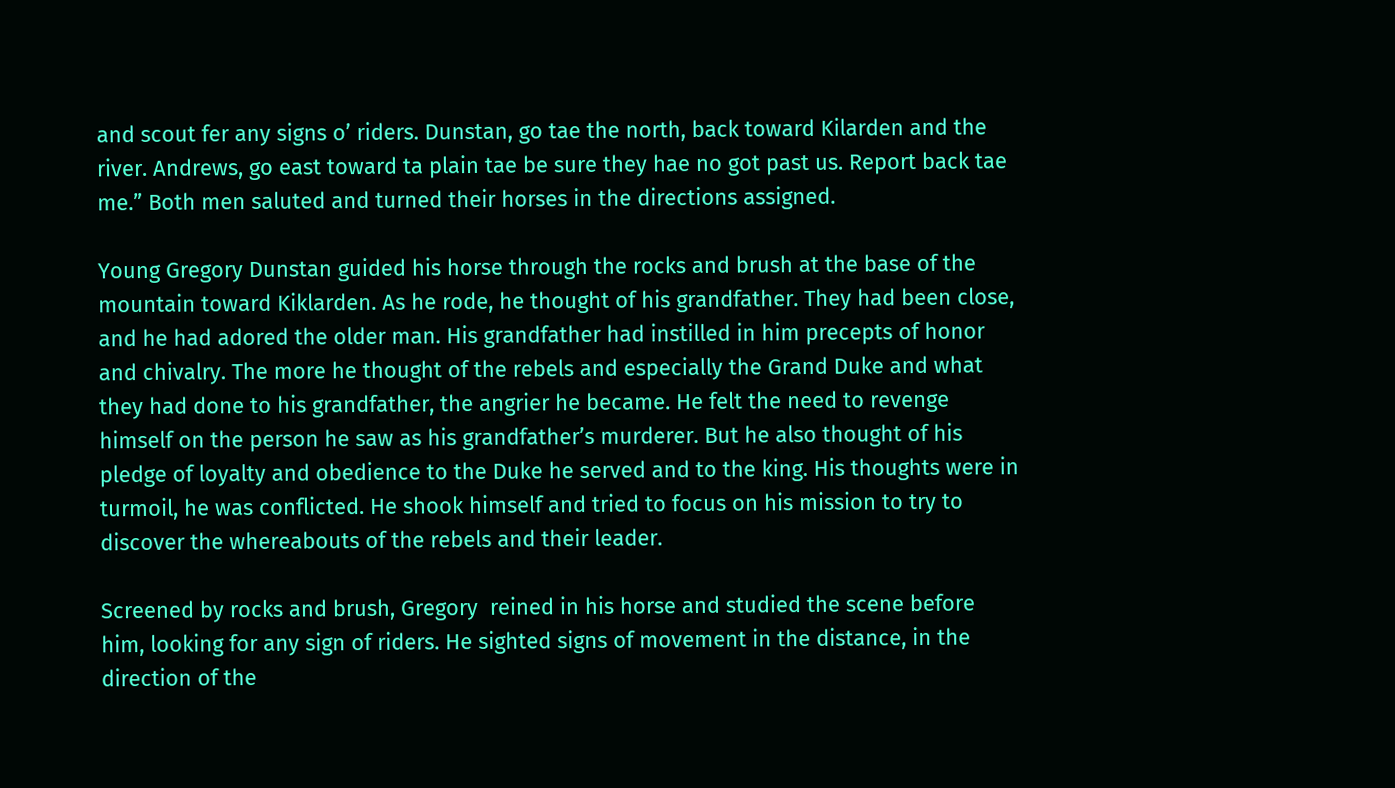and scout fer any signs o’ riders. Dunstan, go tae the north, back toward Kilarden and the river. Andrews, go east toward ta plain tae be sure they hae no got past us. Report back tae me.” Both men saluted and turned their horses in the directions assigned.

Young Gregory Dunstan guided his horse through the rocks and brush at the base of the mountain toward Kiklarden. As he rode, he thought of his grandfather. They had been close, and he had adored the older man. His grandfather had instilled in him precepts of honor and chivalry. The more he thought of the rebels and especially the Grand Duke and what they had done to his grandfather, the angrier he became. He felt the need to revenge himself on the person he saw as his grandfather’s murderer. But he also thought of his pledge of loyalty and obedience to the Duke he served and to the king. His thoughts were in turmoil, he was conflicted. He shook himself and tried to focus on his mission to try to discover the whereabouts of the rebels and their leader.

Screened by rocks and brush, Gregory  reined in his horse and studied the scene before him, looking for any sign of riders. He sighted signs of movement in the distance, in the direction of the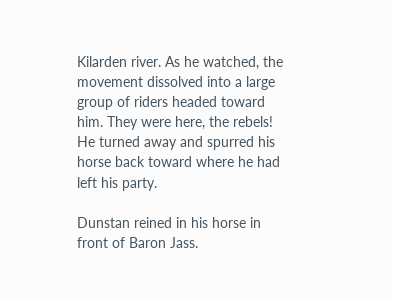Kilarden river. As he watched, the movement dissolved into a large group of riders headed toward him. They were here, the rebels!  He turned away and spurred his horse back toward where he had left his party.

Dunstan reined in his horse in front of Baron Jass.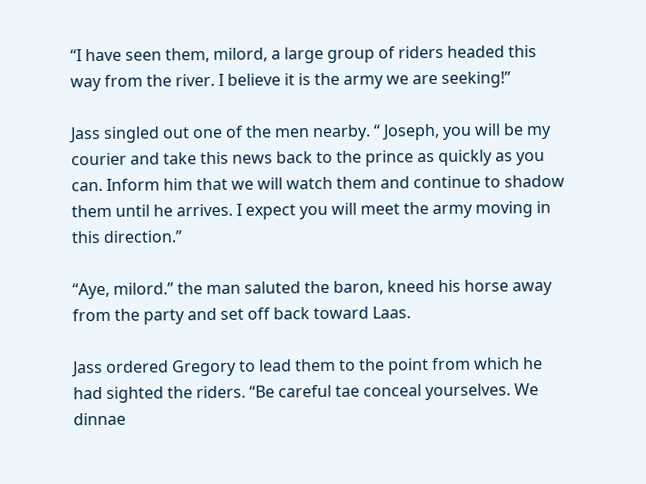“I have seen them, milord, a large group of riders headed this way from the river. I believe it is the army we are seeking!”

Jass singled out one of the men nearby. “ Joseph, you will be my courier and take this news back to the prince as quickly as you can. Inform him that we will watch them and continue to shadow them until he arrives. I expect you will meet the army moving in this direction.”

“Aye, milord.” the man saluted the baron, kneed his horse away from the party and set off back toward Laas.

Jass ordered Gregory to lead them to the point from which he had sighted the riders. “Be careful tae conceal yourselves. We dinnae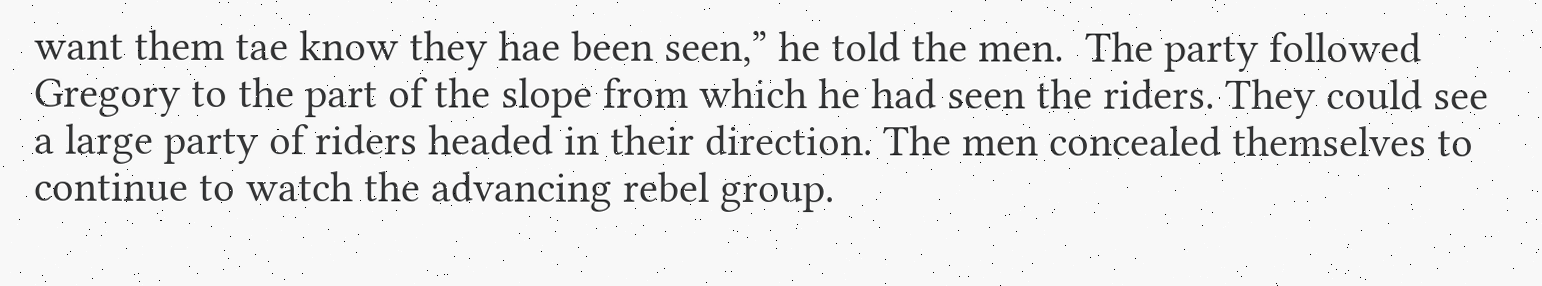want them tae know they hae been seen,” he told the men.  The party followed Gregory to the part of the slope from which he had seen the riders. They could see a large party of riders headed in their direction. The men concealed themselves to continue to watch the advancing rebel group.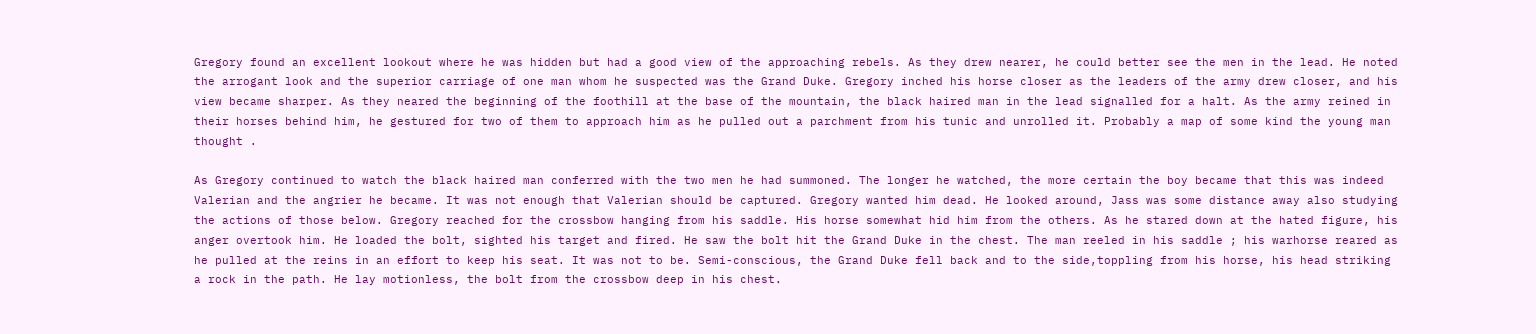Gregory found an excellent lookout where he was hidden but had a good view of the approaching rebels. As they drew nearer, he could better see the men in the lead. He noted the arrogant look and the superior carriage of one man whom he suspected was the Grand Duke. Gregory inched his horse closer as the leaders of the army drew closer, and his view became sharper. As they neared the beginning of the foothill at the base of the mountain, the black haired man in the lead signalled for a halt. As the army reined in their horses behind him, he gestured for two of them to approach him as he pulled out a parchment from his tunic and unrolled it. Probably a map of some kind the young man thought .

As Gregory continued to watch the black haired man conferred with the two men he had summoned. The longer he watched, the more certain the boy became that this was indeed Valerian and the angrier he became. It was not enough that Valerian should be captured. Gregory wanted him dead. He looked around, Jass was some distance away also studying the actions of those below. Gregory reached for the crossbow hanging from his saddle. His horse somewhat hid him from the others. As he stared down at the hated figure, his anger overtook him. He loaded the bolt, sighted his target and fired. He saw the bolt hit the Grand Duke in the chest. The man reeled in his saddle ; his warhorse reared as he pulled at the reins in an effort to keep his seat. It was not to be. Semi-conscious, the Grand Duke fell back and to the side,toppling from his horse, his head striking a rock in the path. He lay motionless, the bolt from the crossbow deep in his chest.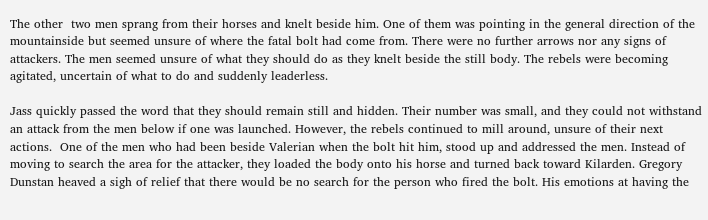The other  two men sprang from their horses and knelt beside him. One of them was pointing in the general direction of the mountainside but seemed unsure of where the fatal bolt had come from. There were no further arrows nor any signs of attackers. The men seemed unsure of what they should do as they knelt beside the still body. The rebels were becoming agitated, uncertain of what to do and suddenly leaderless.

Jass quickly passed the word that they should remain still and hidden. Their number was small, and they could not withstand an attack from the men below if one was launched. However, the rebels continued to mill around, unsure of their next actions.  One of the men who had been beside Valerian when the bolt hit him, stood up and addressed the men. Instead of moving to search the area for the attacker, they loaded the body onto his horse and turned back toward Kilarden. Gregory Dunstan heaved a sigh of relief that there would be no search for the person who fired the bolt. His emotions at having the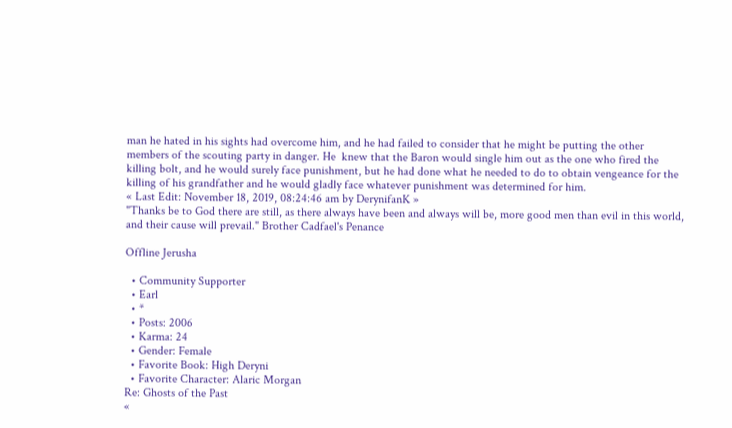man he hated in his sights had overcome him, and he had failed to consider that he might be putting the other members of the scouting party in danger. He  knew that the Baron would single him out as the one who fired the killing bolt, and he would surely face punishment, but he had done what he needed to do to obtain vengeance for the killing of his grandfather and he would gladly face whatever punishment was determined for him.
« Last Edit: November 18, 2019, 08:24:46 am by DerynifanK »
"Thanks be to God there are still, as there always have been and always will be, more good men than evil in this world, and their cause will prevail." Brother Cadfael's Penance

Offline Jerusha

  • Community Supporter
  • Earl
  • *
  • Posts: 2006
  • Karma: 24
  • Gender: Female
  • Favorite Book: High Deryni
  • Favorite Character: Alaric Morgan
Re: Ghosts of the Past
«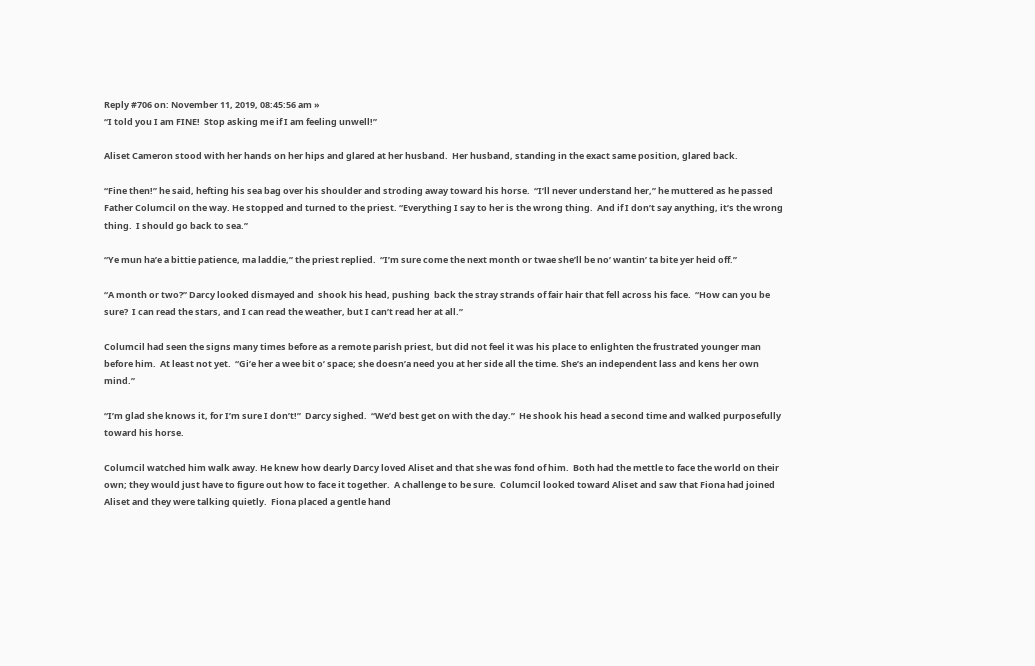Reply #706 on: November 11, 2019, 08:45:56 am »
“I told you I am FINE!  Stop asking me if I am feeling unwell!”

Aliset Cameron stood with her hands on her hips and glared at her husband.  Her husband, standing in the exact same position, glared back.

“Fine then!” he said, hefting his sea bag over his shoulder and stroding away toward his horse.  “I’ll never understand her,” he muttered as he passed Father Columcil on the way. He stopped and turned to the priest. “Everything I say to her is the wrong thing.  And if I don’t say anything, it’s the wrong thing.  I should go back to sea.”

“Ye mun ha’e a bittie patience, ma laddie,” the priest replied.  “I’m sure come the next month or twae she’ll be no’ wantin’ ta bite yer heid off.”

“A month or two?” Darcy looked dismayed and  shook his head, pushing  back the stray strands of fair hair that fell across his face.  “How can you be sure?  I can read the stars, and I can read the weather, but I can’t read her at all.”

Columcil had seen the signs many times before as a remote parish priest, but did not feel it was his place to enlighten the frustrated younger man before him.  At least not yet.  “Gi’e her a wee bit o’ space; she doesn’a need you at her side all the time. She’s an independent lass and kens her own mind.”

“I’m glad she knows it, for I’m sure I don’t!”  Darcy sighed.  “We’d best get on with the day.”  He shook his head a second time and walked purposefully toward his horse.

Columcil watched him walk away. He knew how dearly Darcy loved Aliset and that she was fond of him.  Both had the mettle to face the world on their own; they would just have to figure out how to face it together.  A challenge to be sure.  Columcil looked toward Aliset and saw that Fiona had joined Aliset and they were talking quietly.  Fiona placed a gentle hand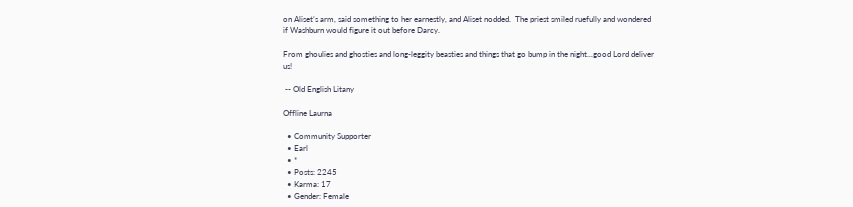on Aliset’s arm, said something to her earnestly, and Aliset nodded.  The priest smiled ruefully and wondered if Washburn would figure it out before Darcy.

From ghoulies and ghosties and long-leggity beasties and things that go bump in the night...good Lord deliver us!

 -- Old English Litany

Offline Laurna

  • Community Supporter
  • Earl
  • *
  • Posts: 2245
  • Karma: 17
  • Gender: Female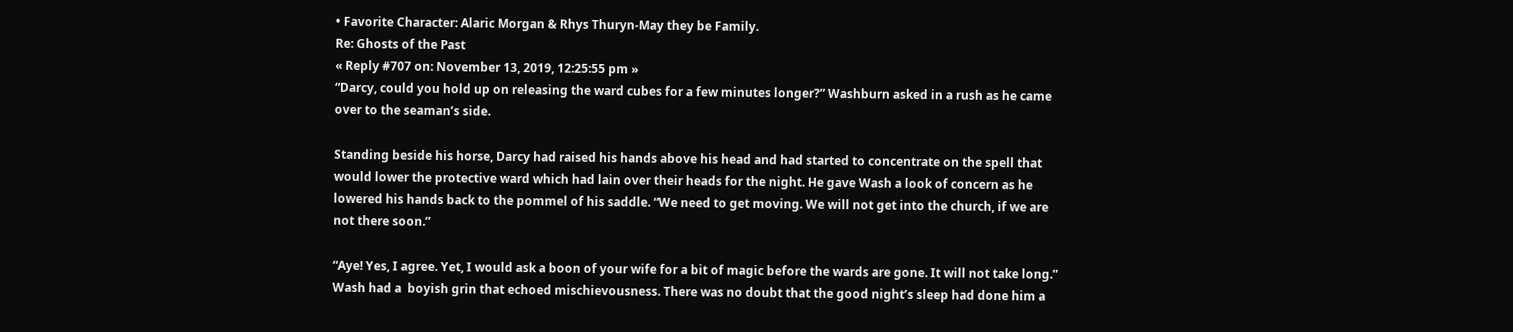• Favorite Character: Alaric Morgan & Rhys Thuryn-May they be Family.
Re: Ghosts of the Past
« Reply #707 on: November 13, 2019, 12:25:55 pm »
“Darcy, could you hold up on releasing the ward cubes for a few minutes longer?” Washburn asked in a rush as he came over to the seaman’s side.

Standing beside his horse, Darcy had raised his hands above his head and had started to concentrate on the spell that would lower the protective ward which had lain over their heads for the night. He gave Wash a look of concern as he lowered his hands back to the pommel of his saddle. “We need to get moving. We will not get into the church, if we are not there soon.”

“Aye! Yes, I agree. Yet, I would ask a boon of your wife for a bit of magic before the wards are gone. It will not take long.” Wash had a  boyish grin that echoed mischievousness. There was no doubt that the good night’s sleep had done him a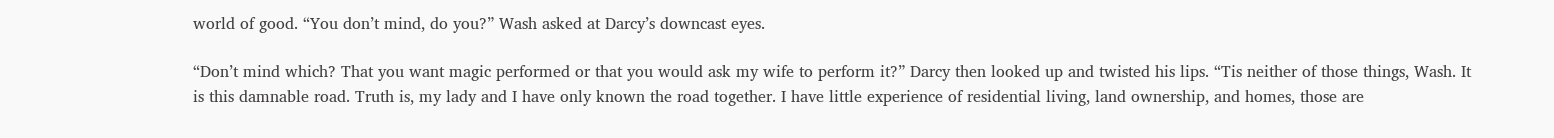world of good. “You don’t mind, do you?” Wash asked at Darcy’s downcast eyes.

“Don’t mind which? That you want magic performed or that you would ask my wife to perform it?” Darcy then looked up and twisted his lips. “Tis neither of those things, Wash. It is this damnable road. Truth is, my lady and I have only known the road together. I have little experience of residential living, land ownership, and homes, those are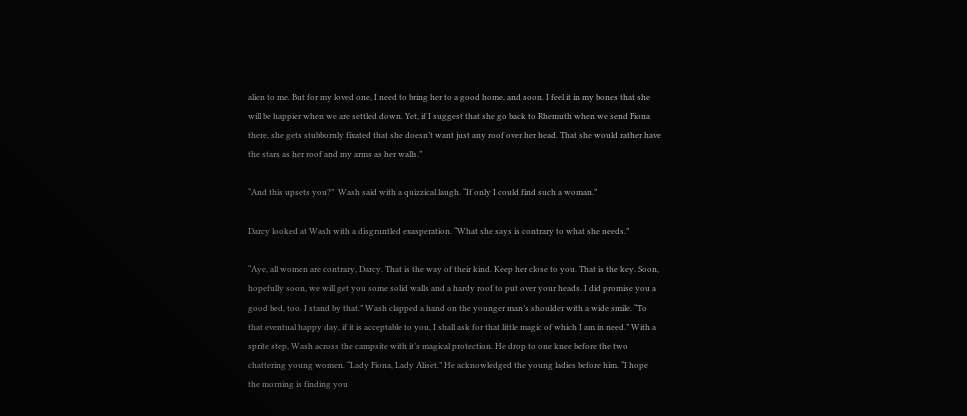alien to me. But for my loved one, I need to bring her to a good home, and soon. I feel it in my bones that she will be happier when we are settled down. Yet, if I suggest that she go back to Rhemuth when we send Fiona there, she gets stubbornly fixated that she doesn’t want just any roof over her head. That she would rather have the stars as her roof and my arms as her walls.”

“And this upsets you?”  Wash said with a quizzical laugh. “If only I could find such a woman.”

Darcy looked at Wash with a disgruntled exasperation. “What she says is contrary to what she needs.”

“Aye, all women are contrary, Darcy. That is the way of their kind. Keep her close to you. That is the key. Soon, hopefully soon, we will get you some solid walls and a hardy roof to put over your heads. I did promise you a good bed, too. I stand by that.” Wash clapped a hand on the younger man’s shoulder with a wide smile. “To that eventual happy day, if it is acceptable to you, I shall ask for that little magic of which I am in need.” With a sprite step, Wash across the campsite with it’s magical protection. He drop to one knee before the two chattering young women. “Lady Fiona, Lady Aliset.” He acknowledged the young ladies before him. “I hope the morning is finding you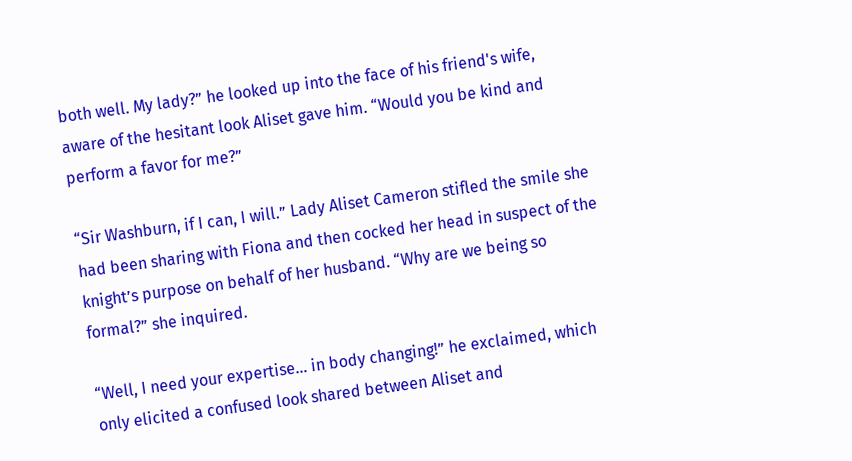both well. My lady?” he looked up into the face of his friend's wife, aware of the hesitant look Aliset gave him. “Would you be kind and perform a favor for me?”

“Sir Washburn, if I can, I will.” Lady Aliset Cameron stifled the smile she had been sharing with Fiona and then cocked her head in suspect of the knight’s purpose on behalf of her husband. “Why are we being so formal?” she inquired.

“Well, I need your expertise… in body changing!” he exclaimed, which only elicited a confused look shared between Aliset and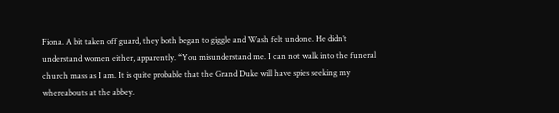Fiona. A bit taken off guard, they both began to giggle and Wash felt undone. He didn’t understand women either, apparently. “You misunderstand me. I can not walk into the funeral church mass as I am. It is quite probable that the Grand Duke will have spies seeking my whereabouts at the abbey.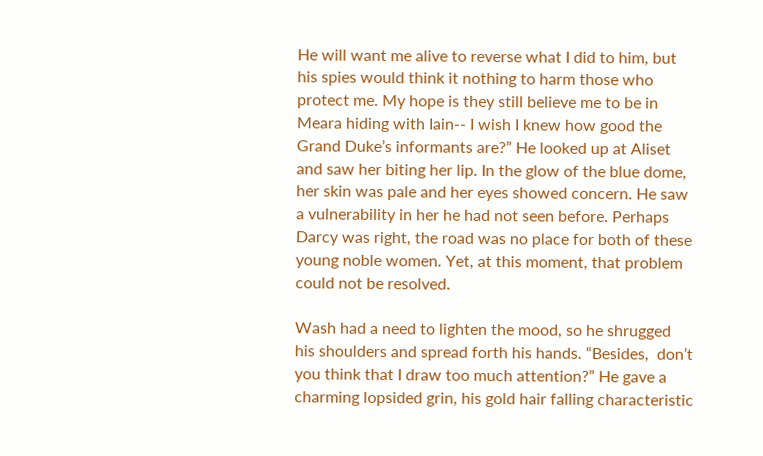He will want me alive to reverse what I did to him, but his spies would think it nothing to harm those who protect me. My hope is they still believe me to be in Meara hiding with Iain-- I wish I knew how good the Grand Duke’s informants are?” He looked up at Aliset and saw her biting her lip. In the glow of the blue dome, her skin was pale and her eyes showed concern. He saw a vulnerability in her he had not seen before. Perhaps Darcy was right, the road was no place for both of these young noble women. Yet, at this moment, that problem could not be resolved.

Wash had a need to lighten the mood, so he shrugged his shoulders and spread forth his hands. “Besides,  don’t you think that I draw too much attention?” He gave a charming lopsided grin, his gold hair falling characteristic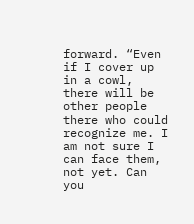forward. “Even if I cover up in a cowl, there will be other people there who could recognize me. I am not sure I can face them, not yet. Can you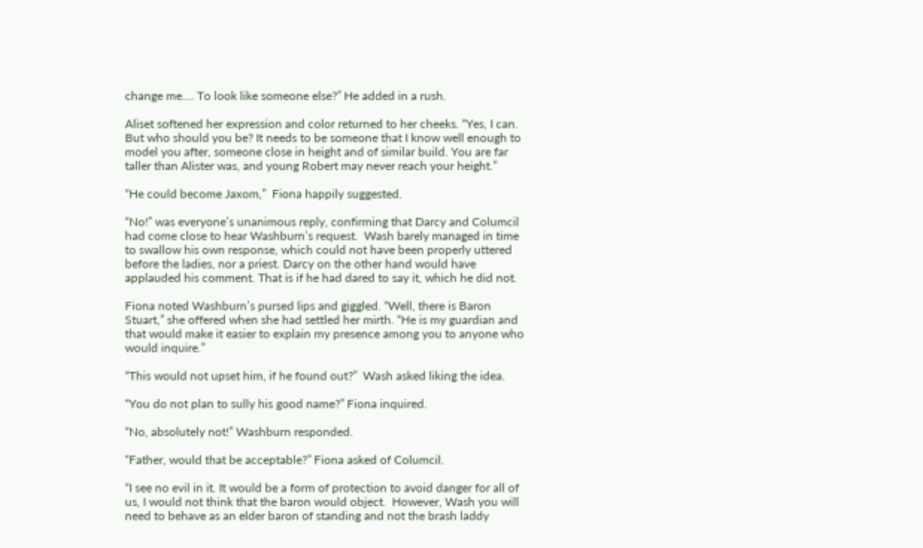change me…. To look like someone else?” He added in a rush.

Aliset softened her expression and color returned to her cheeks. “Yes, I can. But who should you be? It needs to be someone that I know well enough to model you after, someone close in height and of similar build. You are far taller than Alister was, and young Robert may never reach your height.”

“He could become Jaxom,”  Fiona happily suggested.

“No!” was everyone’s unanimous reply, confirming that Darcy and Columcil had come close to hear Washburn’s request.  Wash barely managed in time to swallow his own response, which could not have been properly uttered before the ladies, nor a priest. Darcy on the other hand would have applauded his comment. That is if he had dared to say it, which he did not.

Fiona noted Washburn’s pursed lips and giggled. “Well, there is Baron Stuart,” she offered when she had settled her mirth. “He is my guardian and that would make it easier to explain my presence among you to anyone who would inquire.”

“This would not upset him, if he found out?”  Wash asked liking the idea.

“You do not plan to sully his good name?” Fiona inquired.

“No, absolutely not!” Washburn responded.

“Father, would that be acceptable?” Fiona asked of Columcil.

“I see no evil in it. It would be a form of protection to avoid danger for all of us, I would not think that the baron would object.  However, Wash you will need to behave as an elder baron of standing and not the brash laddy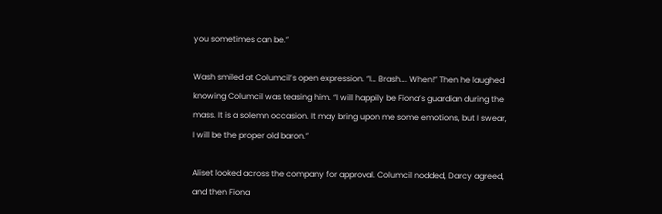you sometimes can be.”

Wash smiled at Columcil’s open expression. “I… Brash…. When!” Then he laughed knowing Columcil was teasing him. “I will happily be Fiona’s guardian during the mass. It is a solemn occasion. It may bring upon me some emotions, but I swear, I will be the proper old baron.”

Aliset looked across the company for approval. Columcil nodded, Darcy agreed, and then Fiona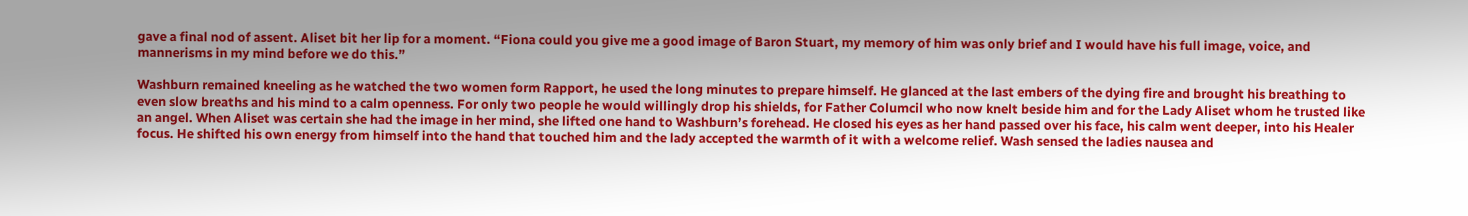gave a final nod of assent. Aliset bit her lip for a moment. “Fiona could you give me a good image of Baron Stuart, my memory of him was only brief and I would have his full image, voice, and mannerisms in my mind before we do this.”

Washburn remained kneeling as he watched the two women form Rapport, he used the long minutes to prepare himself. He glanced at the last embers of the dying fire and brought his breathing to even slow breaths and his mind to a calm openness. For only two people he would willingly drop his shields, for Father Columcil who now knelt beside him and for the Lady Aliset whom he trusted like an angel. When Aliset was certain she had the image in her mind, she lifted one hand to Washburn’s forehead. He closed his eyes as her hand passed over his face, his calm went deeper, into his Healer focus. He shifted his own energy from himself into the hand that touched him and the lady accepted the warmth of it with a welcome relief. Wash sensed the ladies nausea and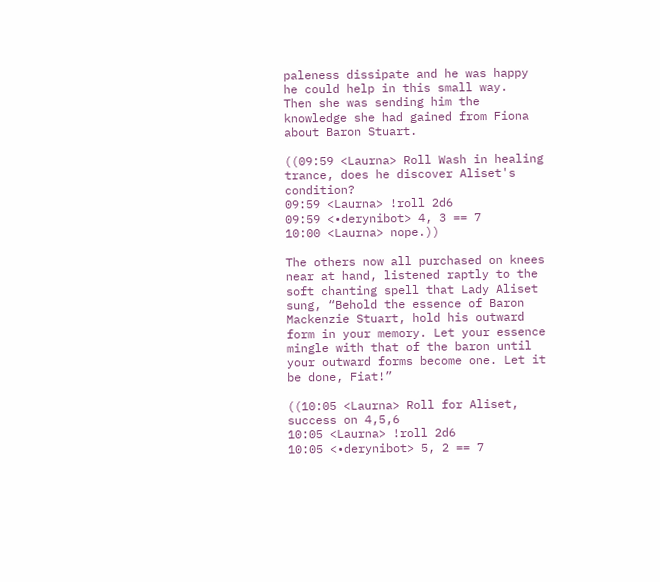paleness dissipate and he was happy he could help in this small way.  Then she was sending him the knowledge she had gained from Fiona about Baron Stuart.

((09:59 <Laurna> Roll Wash in healing trance, does he discover Aliset's condition?
09:59 <Laurna> !roll 2d6
09:59 <•derynibot> 4, 3 == 7
10:00 <Laurna> nope.))

The others now all purchased on knees near at hand, listened raptly to the soft chanting spell that Lady Aliset sung, “Behold the essence of Baron Mackenzie Stuart, hold his outward form in your memory. Let your essence mingle with that of the baron until your outward forms become one. Let it be done, Fiat!”

((10:05 <Laurna> Roll for Aliset, success on 4,5,6
10:05 <Laurna> !roll 2d6
10:05 <•derynibot> 5, 2 == 7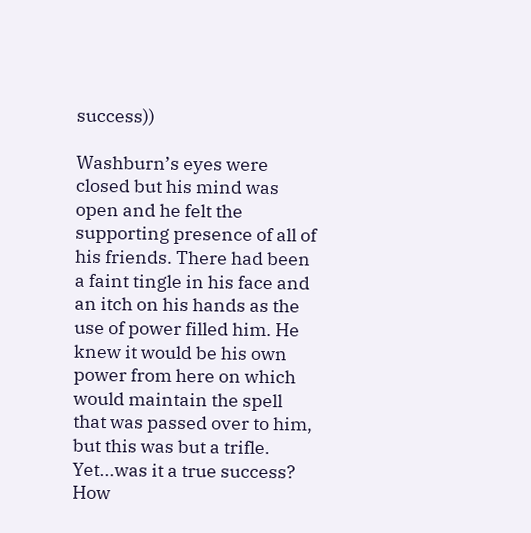success))

Washburn’s eyes were closed but his mind was open and he felt the supporting presence of all of his friends. There had been a faint tingle in his face and an itch on his hands as the use of power filled him. He knew it would be his own power from here on which would maintain the spell that was passed over to him, but this was but a trifle. Yet...was it a true success?  How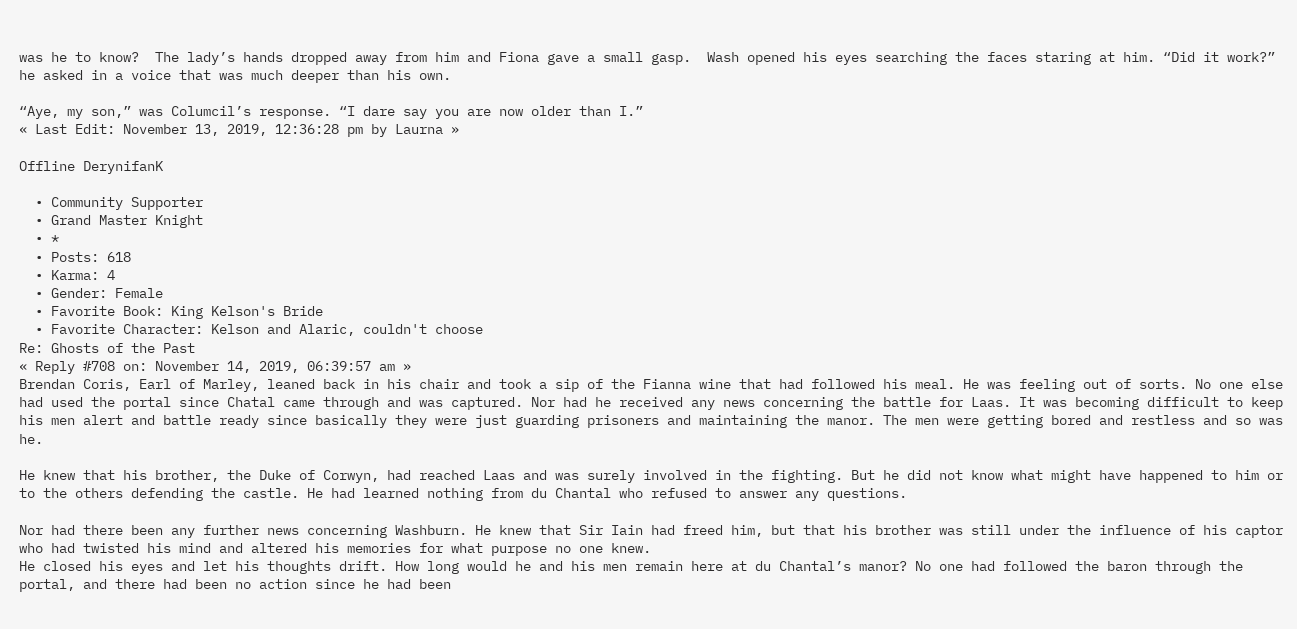was he to know?  The lady’s hands dropped away from him and Fiona gave a small gasp.  Wash opened his eyes searching the faces staring at him. “Did it work?” he asked in a voice that was much deeper than his own.

“Aye, my son,” was Columcil’s response. “I dare say you are now older than I.”
« Last Edit: November 13, 2019, 12:36:28 pm by Laurna »

Offline DerynifanK

  • Community Supporter
  • Grand Master Knight
  • *
  • Posts: 618
  • Karma: 4
  • Gender: Female
  • Favorite Book: King Kelson's Bride
  • Favorite Character: Kelson and Alaric, couldn't choose
Re: Ghosts of the Past
« Reply #708 on: November 14, 2019, 06:39:57 am »
Brendan Coris, Earl of Marley, leaned back in his chair and took a sip of the Fianna wine that had followed his meal. He was feeling out of sorts. No one else had used the portal since Chatal came through and was captured. Nor had he received any news concerning the battle for Laas. It was becoming difficult to keep his men alert and battle ready since basically they were just guarding prisoners and maintaining the manor. The men were getting bored and restless and so was he.

He knew that his brother, the Duke of Corwyn, had reached Laas and was surely involved in the fighting. But he did not know what might have happened to him or to the others defending the castle. He had learned nothing from du Chantal who refused to answer any questions.

Nor had there been any further news concerning Washburn. He knew that Sir Iain had freed him, but that his brother was still under the influence of his captor who had twisted his mind and altered his memories for what purpose no one knew.
He closed his eyes and let his thoughts drift. How long would he and his men remain here at du Chantal’s manor? No one had followed the baron through the portal, and there had been no action since he had been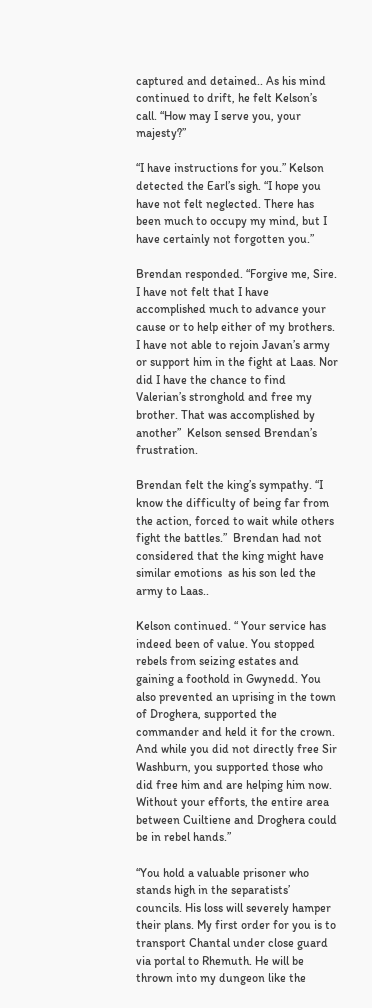captured and detained.. As his mind continued to drift, he felt Kelson’s call. “How may I serve you, your majesty?”

“I have instructions for you.” Kelson detected the Earl’s sigh. “I hope you have not felt neglected. There has been much to occupy my mind, but I have certainly not forgotten you.”

Brendan responded. “Forgive me, Sire. I have not felt that I have accomplished much to advance your cause or to help either of my brothers.  I have not able to rejoin Javan’s army or support him in the fight at Laas. Nor did I have the chance to find Valerian’s stronghold and free my brother. That was accomplished by another”  Kelson sensed Brendan’s frustration.

Brendan felt the king’s sympathy. “I know the difficulty of being far from the action, forced to wait while others fight the battles.”  Brendan had not considered that the king might have similar emotions  as his son led the army to Laas..

Kelson continued. “ Your service has indeed been of value. You stopped rebels from seizing estates and gaining a foothold in Gwynedd. You also prevented an uprising in the town of Droghera, supported the commander and held it for the crown. And while you did not directly free Sir Washburn, you supported those who did free him and are helping him now. Without your efforts, the entire area between Cuiltiene and Droghera could be in rebel hands.”

“You hold a valuable prisoner who stands high in the separatists’ councils. His loss will severely hamper their plans. My first order for you is to transport Chantal under close guard via portal to Rhemuth. He will be thrown into my dungeon like the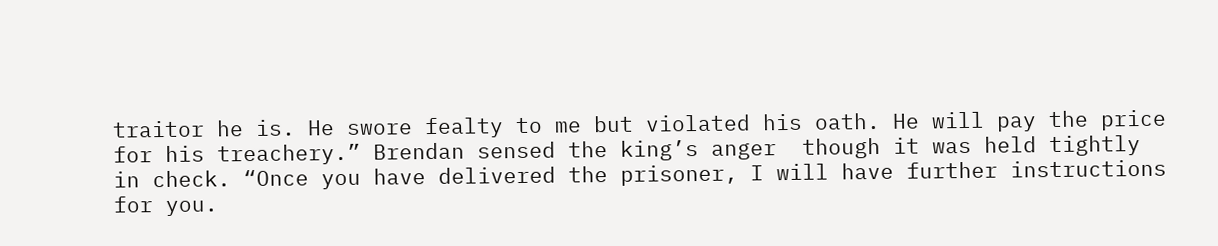traitor he is. He swore fealty to me but violated his oath. He will pay the price for his treachery.” Brendan sensed the king’s anger  though it was held tightly in check. “Once you have delivered the prisoner, I will have further instructions for you.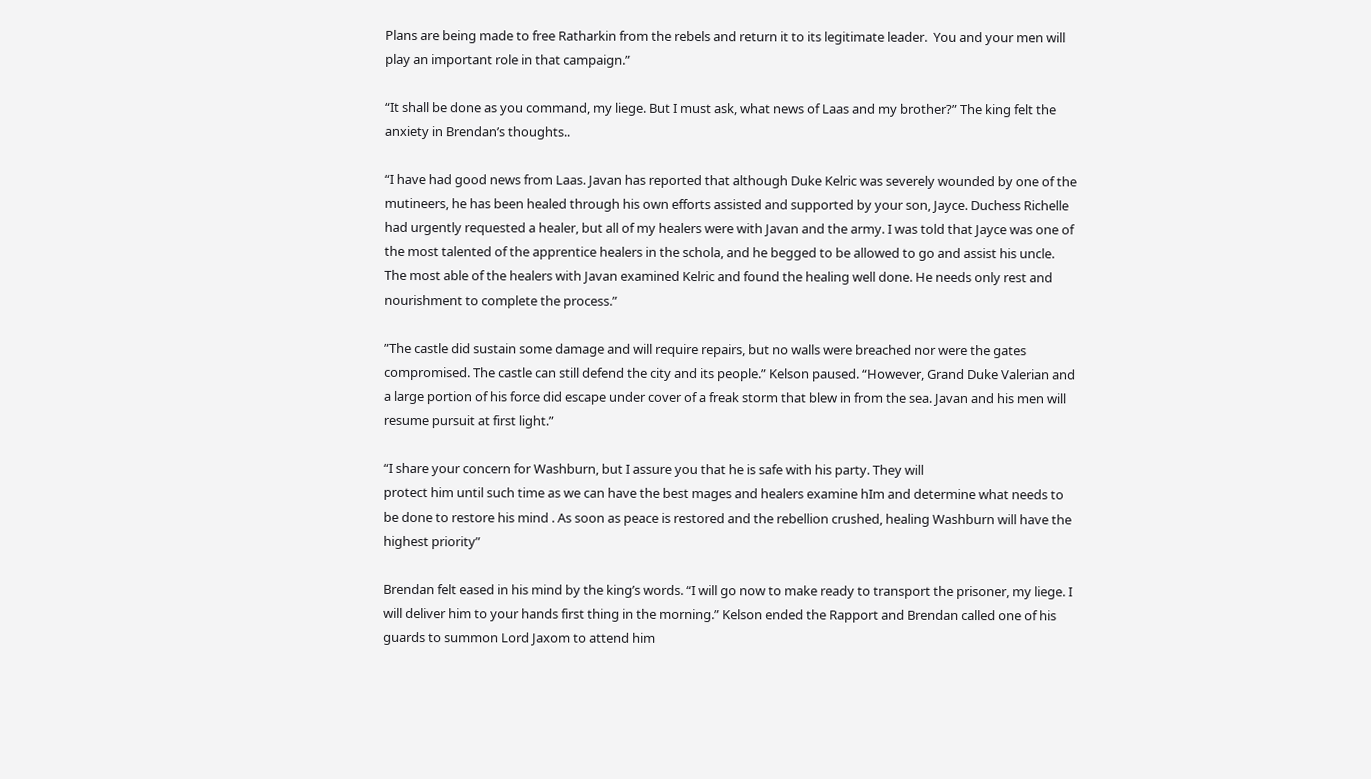Plans are being made to free Ratharkin from the rebels and return it to its legitimate leader.  You and your men will play an important role in that campaign.”

“It shall be done as you command, my liege. But I must ask, what news of Laas and my brother?” The king felt the anxiety in Brendan’s thoughts..

“I have had good news from Laas. Javan has reported that although Duke Kelric was severely wounded by one of the mutineers, he has been healed through his own efforts assisted and supported by your son, Jayce. Duchess Richelle had urgently requested a healer, but all of my healers were with Javan and the army. I was told that Jayce was one of the most talented of the apprentice healers in the schola, and he begged to be allowed to go and assist his uncle. The most able of the healers with Javan examined Kelric and found the healing well done. He needs only rest and nourishment to complete the process.”

”The castle did sustain some damage and will require repairs, but no walls were breached nor were the gates compromised. The castle can still defend the city and its people.” Kelson paused. “However, Grand Duke Valerian and a large portion of his force did escape under cover of a freak storm that blew in from the sea. Javan and his men will resume pursuit at first light.”

“I share your concern for Washburn, but I assure you that he is safe with his party. They will
protect him until such time as we can have the best mages and healers examine hIm and determine what needs to be done to restore his mind . As soon as peace is restored and the rebellion crushed, healing Washburn will have the highest priority”

Brendan felt eased in his mind by the king’s words. “I will go now to make ready to transport the prisoner, my liege. I will deliver him to your hands first thing in the morning.” Kelson ended the Rapport and Brendan called one of his guards to summon Lord Jaxom to attend him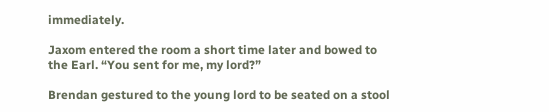immediately.

Jaxom entered the room a short time later and bowed to the Earl. “You sent for me, my lord?”

Brendan gestured to the young lord to be seated on a stool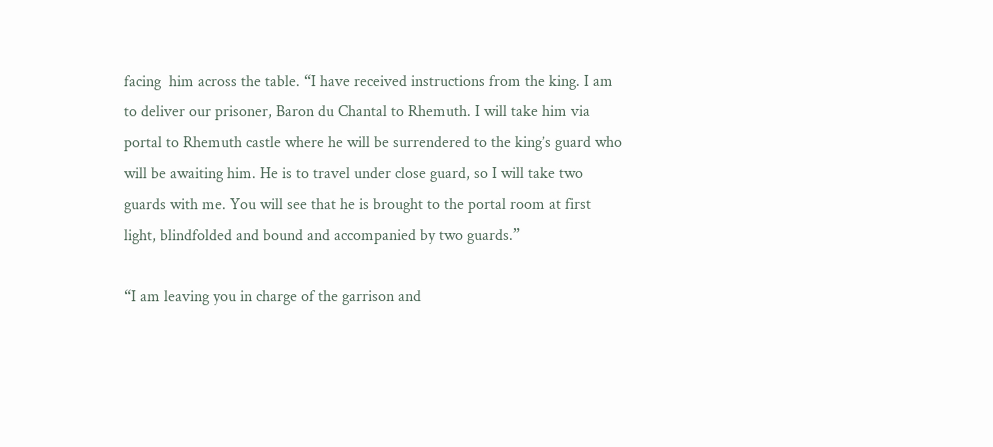facing  him across the table. “I have received instructions from the king. I am to deliver our prisoner, Baron du Chantal to Rhemuth. I will take him via portal to Rhemuth castle where he will be surrendered to the king’s guard who will be awaiting him. He is to travel under close guard, so I will take two guards with me. You will see that he is brought to the portal room at first light, blindfolded and bound and accompanied by two guards.”

“I am leaving you in charge of the garrison and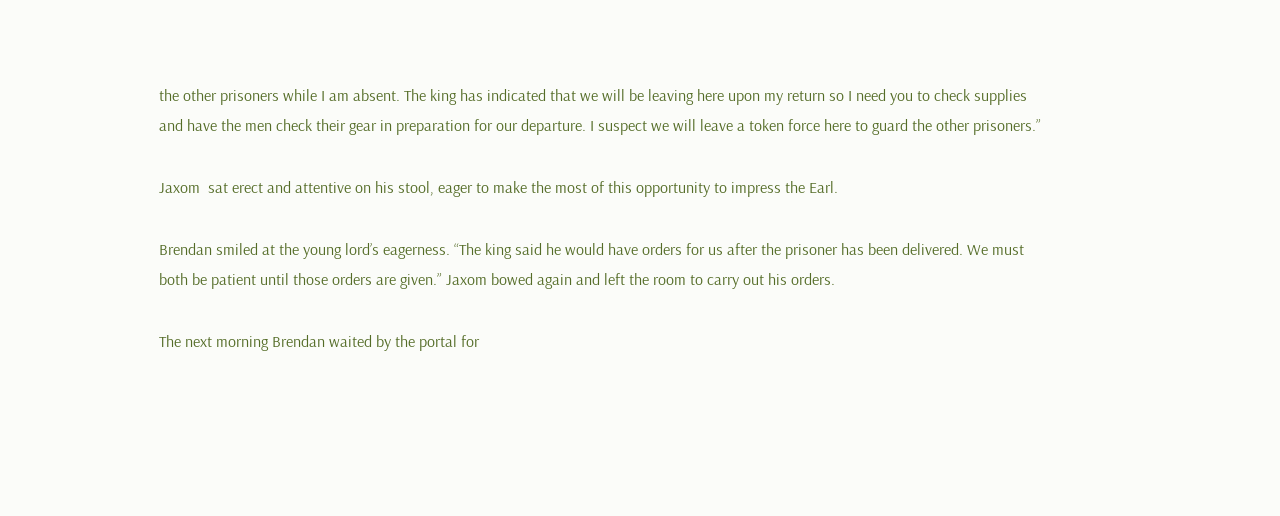the other prisoners while I am absent. The king has indicated that we will be leaving here upon my return so I need you to check supplies and have the men check their gear in preparation for our departure. I suspect we will leave a token force here to guard the other prisoners.”

Jaxom  sat erect and attentive on his stool, eager to make the most of this opportunity to impress the Earl.

Brendan smiled at the young lord’s eagerness. “The king said he would have orders for us after the prisoner has been delivered. We must both be patient until those orders are given.” Jaxom bowed again and left the room to carry out his orders.

The next morning Brendan waited by the portal for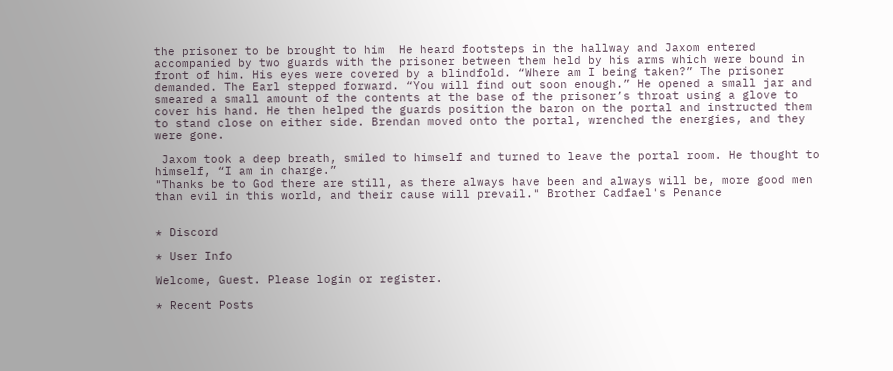the prisoner to be brought to him  He heard footsteps in the hallway and Jaxom entered accompanied by two guards with the prisoner between them held by his arms which were bound in front of him. His eyes were covered by a blindfold. “Where am I being taken?” The prisoner demanded. The Earl stepped forward. “You will find out soon enough.” He opened a small jar and smeared a small amount of the contents at the base of the prisoner’s throat using a glove to cover his hand. He then helped the guards position the baron on the portal and instructed them to stand close on either side. Brendan moved onto the portal, wrenched the energies, and they were gone.

 Jaxom took a deep breath, smiled to himself and turned to leave the portal room. He thought to himself, “I am in charge.”
"Thanks be to God there are still, as there always have been and always will be, more good men than evil in this world, and their cause will prevail." Brother Cadfael's Penance


* Discord

* User Info

Welcome, Guest. Please login or register.

* Recent Posts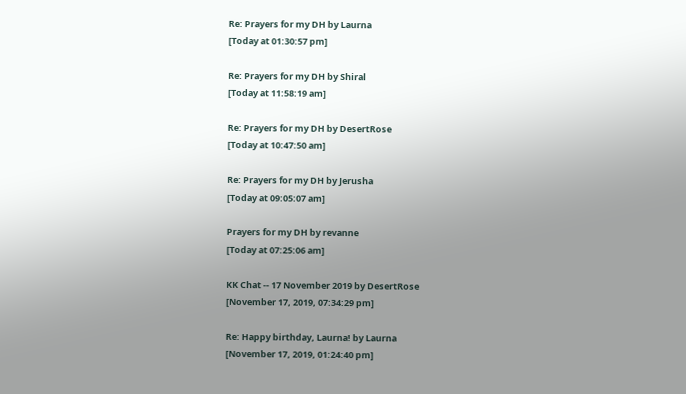Re: Prayers for my DH by Laurna
[Today at 01:30:57 pm]

Re: Prayers for my DH by Shiral
[Today at 11:58:19 am]

Re: Prayers for my DH by DesertRose
[Today at 10:47:50 am]

Re: Prayers for my DH by Jerusha
[Today at 09:05:07 am]

Prayers for my DH by revanne
[Today at 07:25:06 am]

KK Chat -- 17 November 2019 by DesertRose
[November 17, 2019, 07:34:29 pm]

Re: Happy birthday, Laurna! by Laurna
[November 17, 2019, 01:24:40 pm]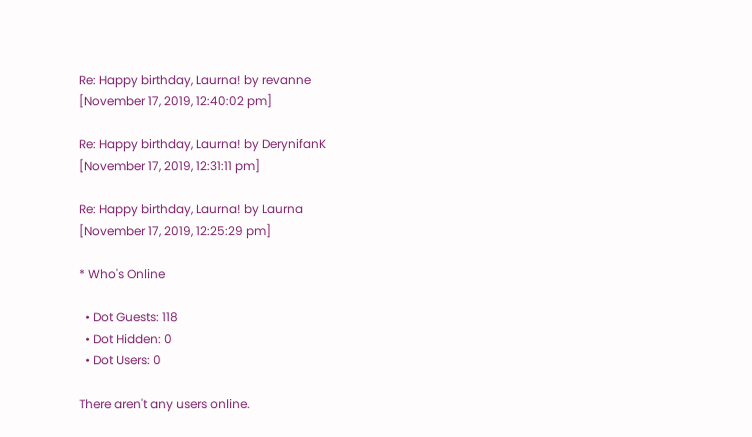Re: Happy birthday, Laurna! by revanne
[November 17, 2019, 12:40:02 pm]

Re: Happy birthday, Laurna! by DerynifanK
[November 17, 2019, 12:31:11 pm]

Re: Happy birthday, Laurna! by Laurna
[November 17, 2019, 12:25:29 pm]

* Who's Online

  • Dot Guests: 118
  • Dot Hidden: 0
  • Dot Users: 0

There aren't any users online.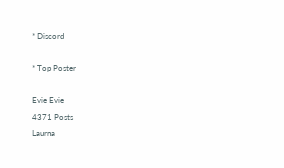* Discord

* Top Poster

Evie Evie
4371 Posts
Laurna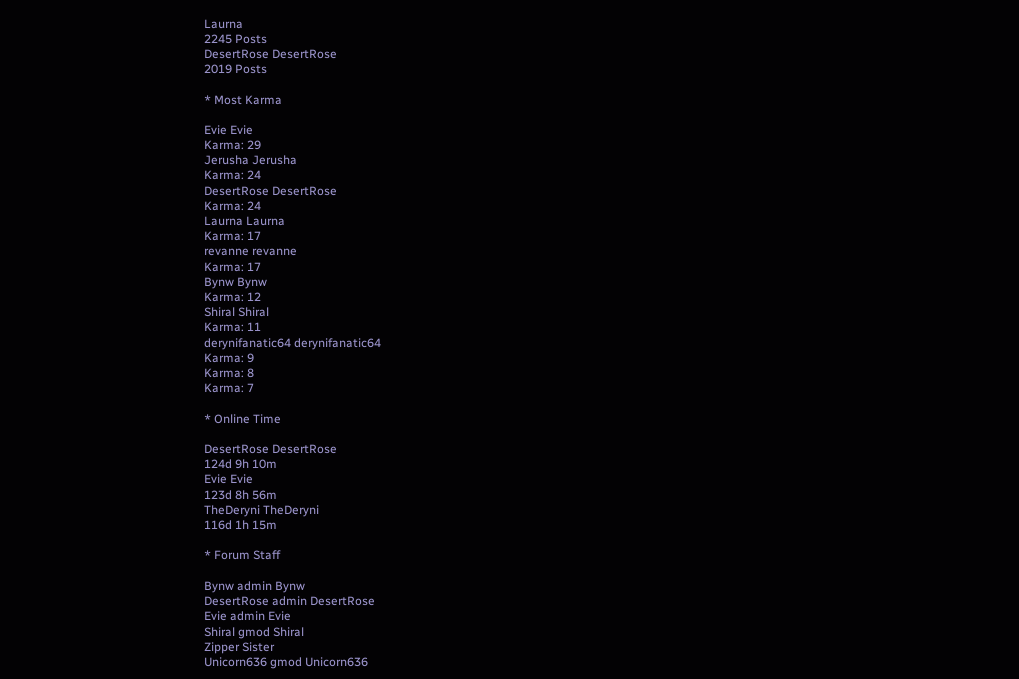Laurna
2245 Posts
DesertRose DesertRose
2019 Posts

* Most Karma

Evie Evie
Karma: 29
Jerusha Jerusha
Karma: 24
DesertRose DesertRose
Karma: 24
Laurna Laurna
Karma: 17
revanne revanne
Karma: 17
Bynw Bynw
Karma: 12
Shiral Shiral
Karma: 11
derynifanatic64 derynifanatic64
Karma: 9
Karma: 8
Karma: 7

* Online Time

DesertRose DesertRose
124d 9h 10m
Evie Evie
123d 8h 56m
TheDeryni TheDeryni
116d 1h 15m

* Forum Staff

Bynw admin Bynw
DesertRose admin DesertRose
Evie admin Evie
Shiral gmod Shiral
Zipper Sister
Unicorn636 gmod Unicorn636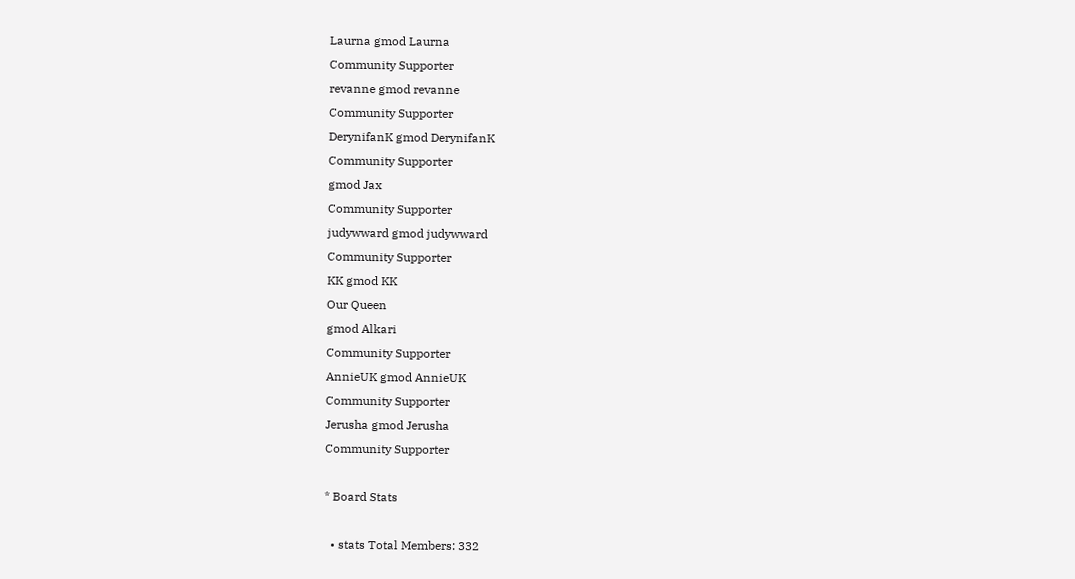Laurna gmod Laurna
Community Supporter
revanne gmod revanne
Community Supporter
DerynifanK gmod DerynifanK
Community Supporter
gmod Jax
Community Supporter
judywward gmod judywward
Community Supporter
KK gmod KK
Our Queen
gmod Alkari
Community Supporter
AnnieUK gmod AnnieUK
Community Supporter
Jerusha gmod Jerusha
Community Supporter

* Board Stats

  • stats Total Members: 332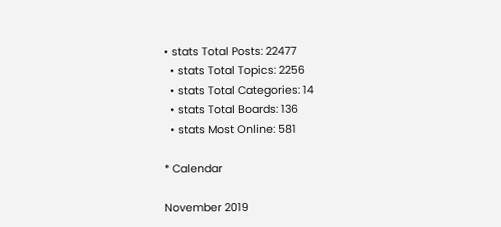• stats Total Posts: 22477
  • stats Total Topics: 2256
  • stats Total Categories: 14
  • stats Total Boards: 136
  • stats Most Online: 581

* Calendar

November 2019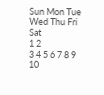Sun Mon Tue Wed Thu Fri Sat
1 2
3 4 5 6 7 8 9
10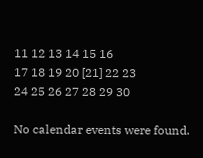11 12 13 14 15 16
17 18 19 20 [21] 22 23
24 25 26 27 28 29 30

No calendar events were found.